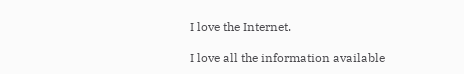I love the Internet.

I love all the information available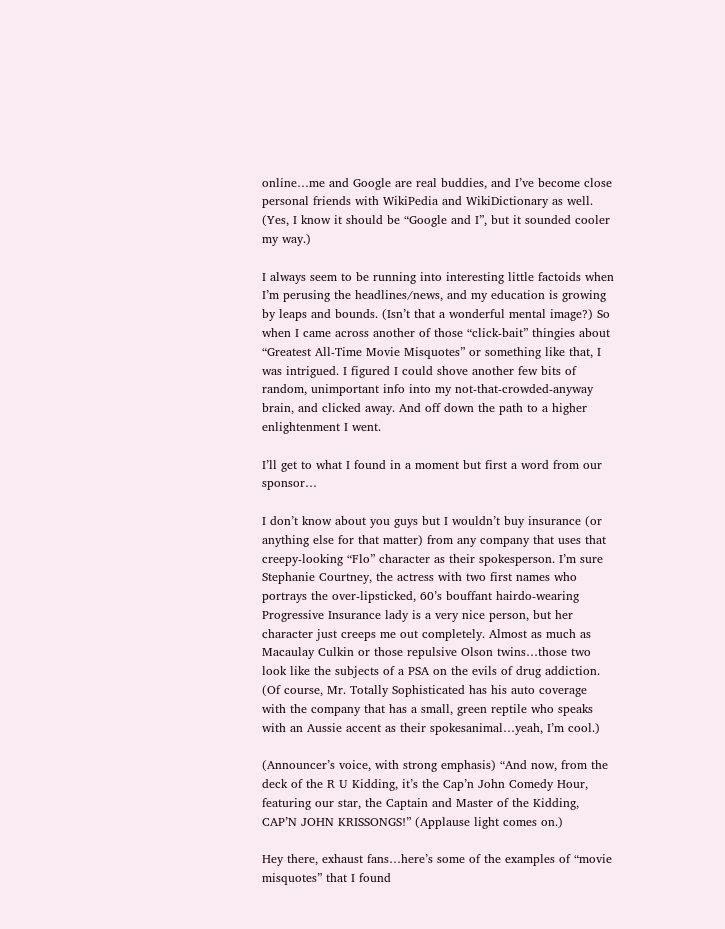online…me and Google are real buddies, and I’ve become close personal friends with WikiPedia and WikiDictionary as well. (Yes, I know it should be “Google and I”, but it sounded cooler my way.)

I always seem to be running into interesting little factoids when I’m perusing the headlines/news, and my education is growing by leaps and bounds. (Isn’t that a wonderful mental image?) So when I came across another of those “click-bait” thingies about “Greatest All-Time Movie Misquotes” or something like that, I was intrigued. I figured I could shove another few bits of random, unimportant info into my not-that-crowded-anyway brain, and clicked away. And off down the path to a higher enlightenment I went.

I’ll get to what I found in a moment but first a word from our sponsor…

I don’t know about you guys but I wouldn’t buy insurance (or anything else for that matter) from any company that uses that creepy-looking “Flo” character as their spokesperson. I’m sure Stephanie Courtney, the actress with two first names who portrays the over-lipsticked, 60’s bouffant hairdo-wearing Progressive Insurance lady is a very nice person, but her character just creeps me out completely. Almost as much as Macaulay Culkin or those repulsive Olson twins…those two look like the subjects of a PSA on the evils of drug addiction. (Of course, Mr. Totally Sophisticated has his auto coverage with the company that has a small, green reptile who speaks with an Aussie accent as their spokesanimal…yeah, I’m cool.)

(Announcer’s voice, with strong emphasis) “And now, from the deck of the R U Kidding, it’s the Cap’n John Comedy Hour, featuring our star, the Captain and Master of the Kidding, CAP’N JOHN KRISSONGS!” (Applause light comes on.)

Hey there, exhaust fans…here’s some of the examples of “movie misquotes” that I found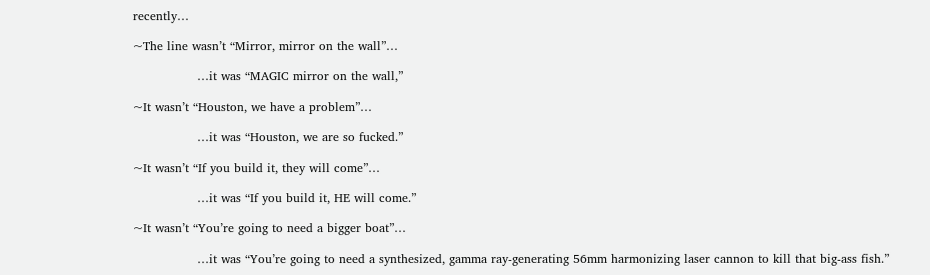recently…

~The line wasn’t “Mirror, mirror on the wall”…

                …it was “MAGIC mirror on the wall,”

~It wasn’t “Houston, we have a problem”…

                …it was “Houston, we are so fucked.”

~It wasn’t “If you build it, they will come”…

                …it was “If you build it, HE will come.”

~It wasn’t “You’re going to need a bigger boat”…

                …it was “You’re going to need a synthesized, gamma ray-generating 56mm harmonizing laser cannon to kill that big-ass fish.”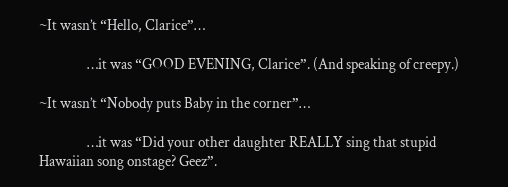~It wasn’t “Hello, Clarice”…

                …it was “GOOD EVENING, Clarice”. (And speaking of creepy.)

~It wasn’t “Nobody puts Baby in the corner”…

                …it was “Did your other daughter REALLY sing that stupid Hawaiian song onstage? Geez”.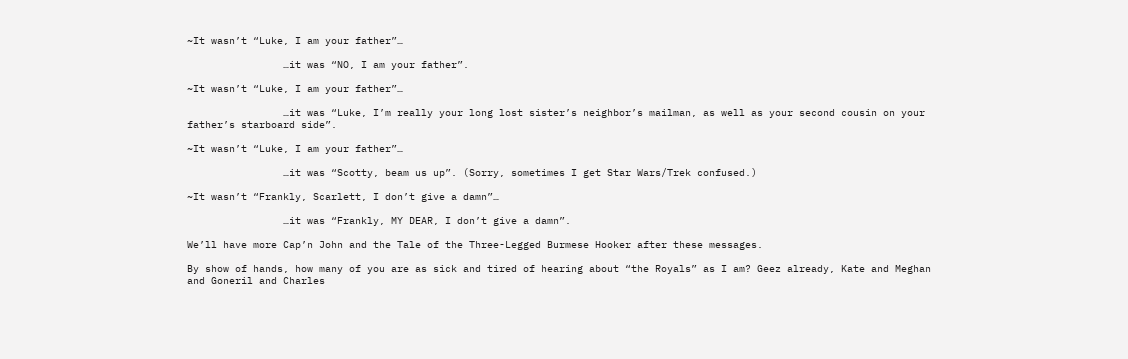~It wasn’t “Luke, I am your father”…

                …it was “NO, I am your father”.

~It wasn’t “Luke, I am your father”…

                …it was “Luke, I’m really your long lost sister’s neighbor’s mailman, as well as your second cousin on your father’s starboard side”.

~It wasn’t “Luke, I am your father”…

                …it was “Scotty, beam us up”. (Sorry, sometimes I get Star Wars/Trek confused.)

~It wasn’t “Frankly, Scarlett, I don’t give a damn”…

                …it was “Frankly, MY DEAR, I don’t give a damn”.

We’ll have more Cap’n John and the Tale of the Three-Legged Burmese Hooker after these messages.

By show of hands, how many of you are as sick and tired of hearing about “the Royals” as I am? Geez already, Kate and Meghan and Goneril and Charles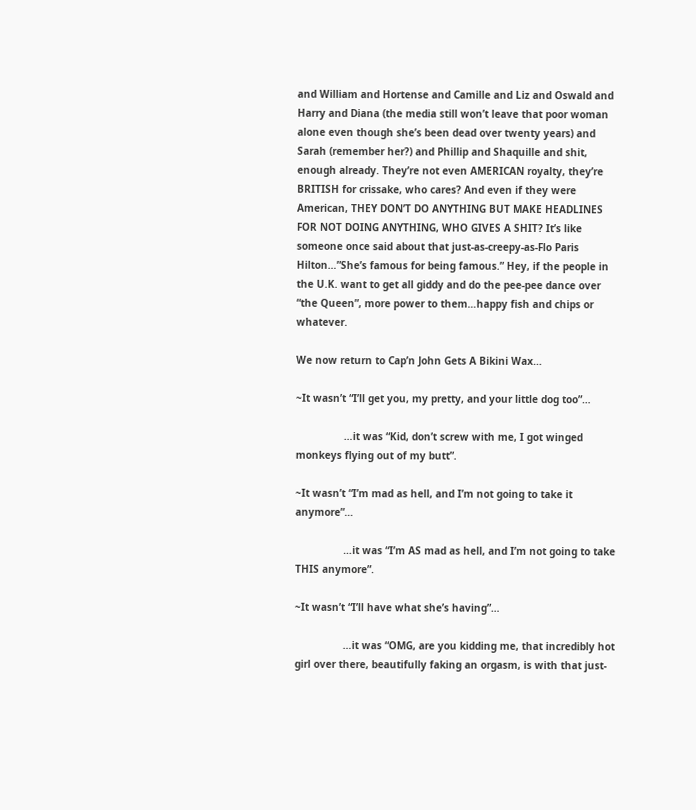and William and Hortense and Camille and Liz and Oswald and Harry and Diana (the media still won’t leave that poor woman alone even though she’s been dead over twenty years) and Sarah (remember her?) and Phillip and Shaquille and shit, enough already. They’re not even AMERICAN royalty, they’re BRITISH for crissake, who cares? And even if they were American, THEY DON’T DO ANYTHING BUT MAKE HEADLINES FOR NOT DOING ANYTHING, WHO GIVES A SHIT? It’s like someone once said about that just-as-creepy-as-Flo Paris Hilton…”She’s famous for being famous.” Hey, if the people in the U.K. want to get all giddy and do the pee-pee dance over “the Queen”, more power to them…happy fish and chips or whatever.

We now return to Cap’n John Gets A Bikini Wax…

~It wasn’t “I’ll get you, my pretty, and your little dog too”…

                …it was “Kid, don’t screw with me, I got winged monkeys flying out of my butt”.

~It wasn’t “I’m mad as hell, and I’m not going to take it anymore”…

                …it was “I’m AS mad as hell, and I’m not going to take THIS anymore”.

~It wasn’t “I’ll have what she’s having”…

                …it was “OMG, are you kidding me, that incredibly hot girl over there, beautifully faking an orgasm, is with that just-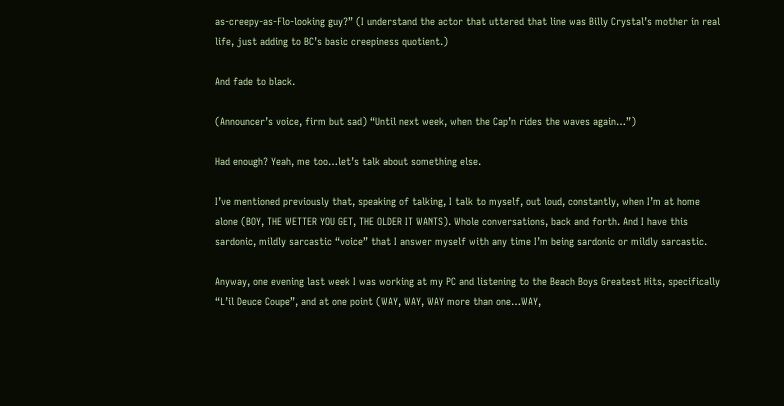as-creepy-as-Flo-looking guy?” (I understand the actor that uttered that line was Billy Crystal’s mother in real life, just adding to BC’s basic creepiness quotient.)

And fade to black.

(Announcer’s voice, firm but sad) “Until next week, when the Cap’n rides the waves again…”)

Had enough? Yeah, me too…let’s talk about something else.

I’ve mentioned previously that, speaking of talking, I talk to myself, out loud, constantly, when I’m at home alone (BOY, THE WETTER YOU GET, THE OLDER IT WANTS). Whole conversations, back and forth. And I have this sardonic, mildly sarcastic “voice” that I answer myself with any time I’m being sardonic or mildly sarcastic.

Anyway, one evening last week I was working at my PC and listening to the Beach Boys Greatest Hits, specifically “L’il Deuce Coupe”, and at one point (WAY, WAY, WAY more than one…WAY,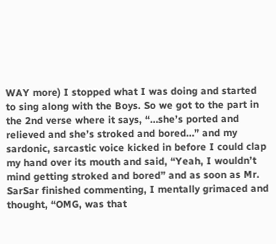WAY more) I stopped what I was doing and started to sing along with the Boys. So we got to the part in the 2nd verse where it says, “…she’s ported and relieved and she’s stroked and bored…” and my sardonic, sarcastic voice kicked in before I could clap my hand over its mouth and said, “Yeah, I wouldn’t mind getting stroked and bored” and as soon as Mr. SarSar finished commenting, I mentally grimaced and thought, “OMG, was that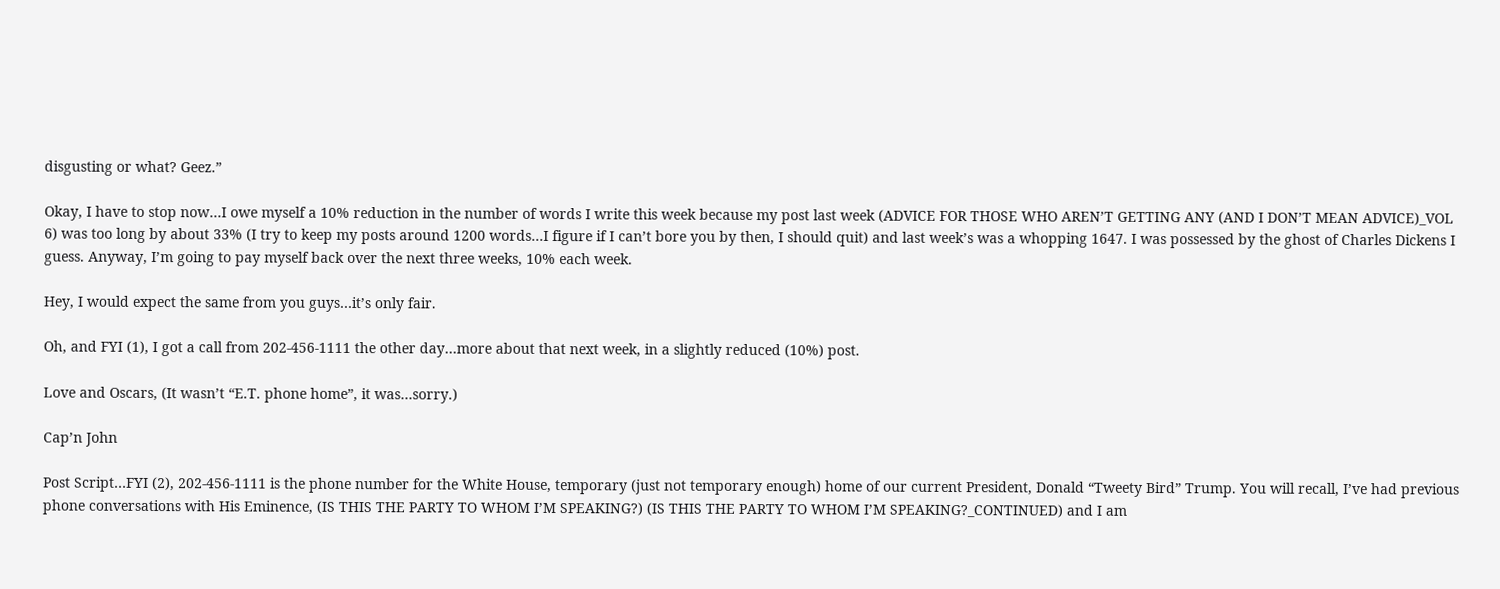disgusting or what? Geez.”

Okay, I have to stop now…I owe myself a 10% reduction in the number of words I write this week because my post last week (ADVICE FOR THOSE WHO AREN’T GETTING ANY (AND I DON’T MEAN ADVICE)_VOL 6) was too long by about 33% (I try to keep my posts around 1200 words…I figure if I can’t bore you by then, I should quit) and last week’s was a whopping 1647. I was possessed by the ghost of Charles Dickens I guess. Anyway, I’m going to pay myself back over the next three weeks, 10% each week.

Hey, I would expect the same from you guys…it’s only fair.

Oh, and FYI (1), I got a call from 202-456-1111 the other day…more about that next week, in a slightly reduced (10%) post.

Love and Oscars, (It wasn’t “E.T. phone home”, it was…sorry.)

Cap’n John

Post Script…FYI (2), 202-456-1111 is the phone number for the White House, temporary (just not temporary enough) home of our current President, Donald “Tweety Bird” Trump. You will recall, I’ve had previous phone conversations with His Eminence, (IS THIS THE PARTY TO WHOM I’M SPEAKING?) (IS THIS THE PARTY TO WHOM I’M SPEAKING?_CONTINUED) and I am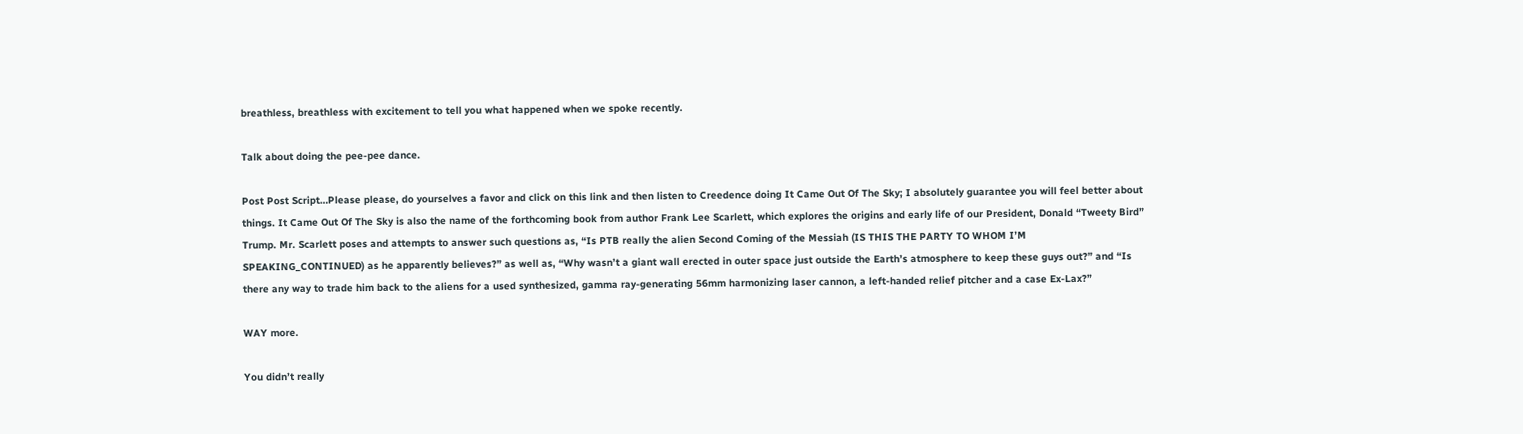breathless, breathless with excitement to tell you what happened when we spoke recently.

Talk about doing the pee-pee dance.

Post Post Script…Please please, do yourselves a favor and click on this link and then listen to Creedence doing It Came Out Of The Sky; I absolutely guarantee you will feel better about things. It Came Out Of The Sky is also the name of the forthcoming book from author Frank Lee Scarlett, which explores the origins and early life of our President, Donald “Tweety Bird” Trump. Mr. Scarlett poses and attempts to answer such questions as, “Is PTB really the alien Second Coming of the Messiah (IS THIS THE PARTY TO WHOM I’M SPEAKING_CONTINUED) as he apparently believes?” as well as, “Why wasn’t a giant wall erected in outer space just outside the Earth’s atmosphere to keep these guys out?” and “Is there any way to trade him back to the aliens for a used synthesized, gamma ray-generating 56mm harmonizing laser cannon, a left-handed relief pitcher and a case Ex-Lax?”

WAY more.

You didn’t really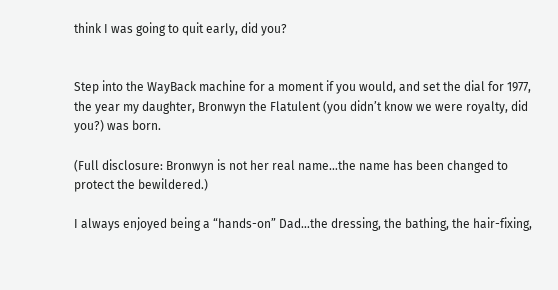think I was going to quit early, did you?


Step into the WayBack machine for a moment if you would, and set the dial for 1977, the year my daughter, Bronwyn the Flatulent (you didn’t know we were royalty, did you?) was born.

(Full disclosure: Bronwyn is not her real name…the name has been changed to protect the bewildered.)

I always enjoyed being a “hands-on” Dad…the dressing, the bathing, the hair-fixing,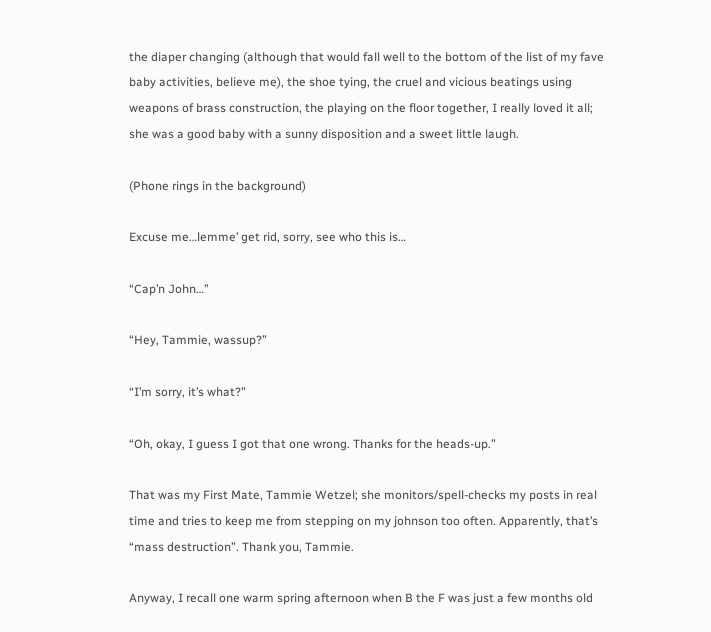the diaper changing (although that would fall well to the bottom of the list of my fave baby activities, believe me), the shoe tying, the cruel and vicious beatings using weapons of brass construction, the playing on the floor together, I really loved it all; she was a good baby with a sunny disposition and a sweet little laugh.

(Phone rings in the background)

Excuse me…lemme’ get rid, sorry, see who this is…

“Cap’n John…”

“Hey, Tammie, wassup?”

“I’m sorry, it’s what?”

“Oh, okay, I guess I got that one wrong. Thanks for the heads-up.”

That was my First Mate, Tammie Wetzel; she monitors/spell-checks my posts in real time and tries to keep me from stepping on my johnson too often. Apparently, that’s “mass destruction”. Thank you, Tammie.

Anyway, I recall one warm spring afternoon when B the F was just a few months old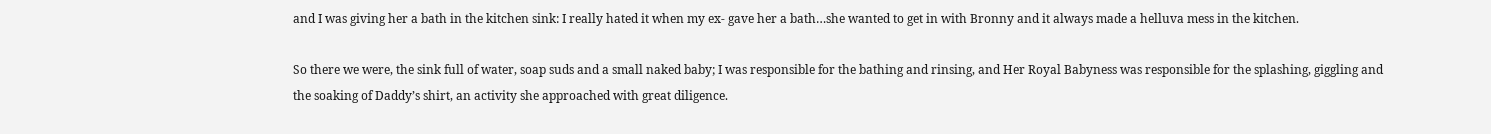and I was giving her a bath in the kitchen sink: I really hated it when my ex- gave her a bath…she wanted to get in with Bronny and it always made a helluva mess in the kitchen.

So there we were, the sink full of water, soap suds and a small naked baby; I was responsible for the bathing and rinsing, and Her Royal Babyness was responsible for the splashing, giggling and the soaking of Daddy’s shirt, an activity she approached with great diligence.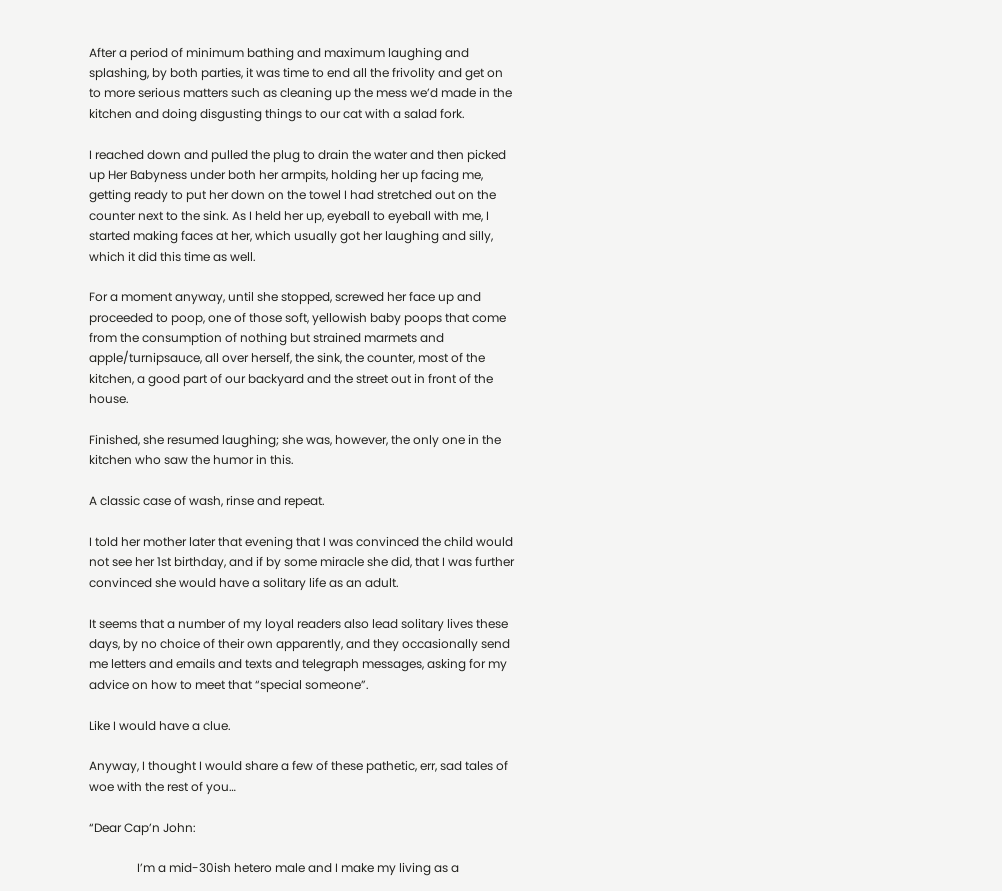After a period of minimum bathing and maximum laughing and splashing, by both parties, it was time to end all the frivolity and get on to more serious matters such as cleaning up the mess we’d made in the kitchen and doing disgusting things to our cat with a salad fork.

I reached down and pulled the plug to drain the water and then picked up Her Babyness under both her armpits, holding her up facing me, getting ready to put her down on the towel I had stretched out on the counter next to the sink. As I held her up, eyeball to eyeball with me, I started making faces at her, which usually got her laughing and silly, which it did this time as well.

For a moment anyway, until she stopped, screwed her face up and proceeded to poop, one of those soft, yellowish baby poops that come from the consumption of nothing but strained marmets and apple/turnipsauce, all over herself, the sink, the counter, most of the kitchen, a good part of our backyard and the street out in front of the house.

Finished, she resumed laughing; she was, however, the only one in the kitchen who saw the humor in this.

A classic case of wash, rinse and repeat.

I told her mother later that evening that I was convinced the child would not see her 1st birthday, and if by some miracle she did, that I was further convinced she would have a solitary life as an adult.

It seems that a number of my loyal readers also lead solitary lives these days, by no choice of their own apparently, and they occasionally send me letters and emails and texts and telegraph messages, asking for my advice on how to meet that “special someone”.

Like I would have a clue.

Anyway, I thought I would share a few of these pathetic, err, sad tales of woe with the rest of you…

“Dear Cap’n John:

                I’m a mid-30ish hetero male and I make my living as a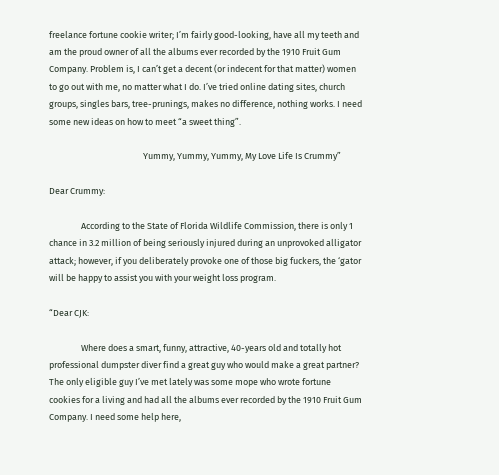freelance fortune cookie writer; I’m fairly good-looking, have all my teeth and am the proud owner of all the albums ever recorded by the 1910 Fruit Gum Company. Problem is, I can’t get a decent (or indecent for that matter) women to go out with me, no matter what I do. I’ve tried online dating sites, church groups, singles bars, tree-prunings, makes no difference, nothing works. I need some new ideas on how to meet “a sweet thing”.

                                               Yummy, Yummy, Yummy, My Love Life Is Crummy”

Dear Crummy:

                According to the State of Florida Wildlife Commission, there is only 1 chance in 3.2 million of being seriously injured during an unprovoked alligator attack; however, if you deliberately provoke one of those big fuckers, the ‘gator will be happy to assist you with your weight loss program.

“Dear CJK:

                Where does a smart, funny, attractive, 40-years old and totally hot professional dumpster diver find a great guy who would make a great partner? The only eligible guy I’ve met lately was some mope who wrote fortune cookies for a living and had all the albums ever recorded by the 1910 Fruit Gum Company. I need some help here,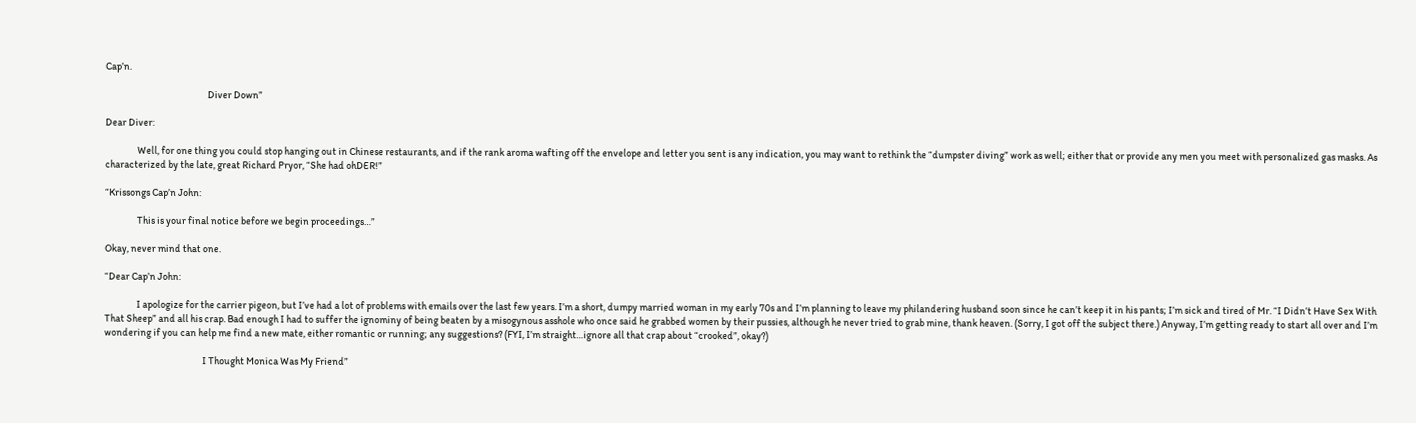Cap’n.

                                                   Diver Down”

Dear Diver:

                Well, for one thing you could stop hanging out in Chinese restaurants, and if the rank aroma wafting off the envelope and letter you sent is any indication, you may want to rethink the “dumpster diving” work as well; either that or provide any men you meet with personalized gas masks. As characterized by the late, great Richard Pryor, “She had ohDER!”

“Krissongs Cap’n John:

                This is your final notice before we begin proceedings…”

Okay, never mind that one.

“Dear Cap’n John:

                I apologize for the carrier pigeon, but I’ve had a lot of problems with emails over the last few years. I’m a short, dumpy married woman in my early 70s and I’m planning to leave my philandering husband soon since he can’t keep it in his pants; I’m sick and tired of Mr. “I Didn’t Have Sex With That Sheep” and all his crap. Bad enough I had to suffer the ignominy of being beaten by a misogynous asshole who once said he grabbed women by their pussies, although he never tried to grab mine, thank heaven. (Sorry, I got off the subject there.) Anyway, I’m getting ready to start all over and I’m wondering if you can help me find a new mate, either romantic or running; any suggestions? (FYI, I’m straight…ignore all that crap about “crooked”, okay?)

                                                 I Thought Monica Was My Friend”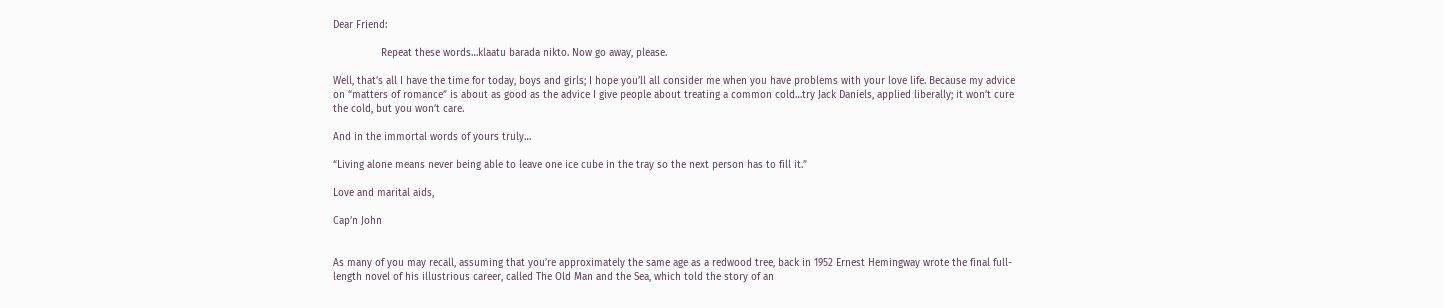Dear Friend:

                Repeat these words…klaatu barada nikto. Now go away, please.

Well, that’s all I have the time for today, boys and girls; I hope you’ll all consider me when you have problems with your love life. Because my advice on “matters of romance” is about as good as the advice I give people about treating a common cold…try Jack Daniels, applied liberally; it won’t cure the cold, but you won’t care.

And in the immortal words of yours truly…

“Living alone means never being able to leave one ice cube in the tray so the next person has to fill it.”

Love and marital aids,

Cap’n John


As many of you may recall, assuming that you’re approximately the same age as a redwood tree, back in 1952 Ernest Hemingway wrote the final full-length novel of his illustrious career, called The Old Man and the Sea, which told the story of an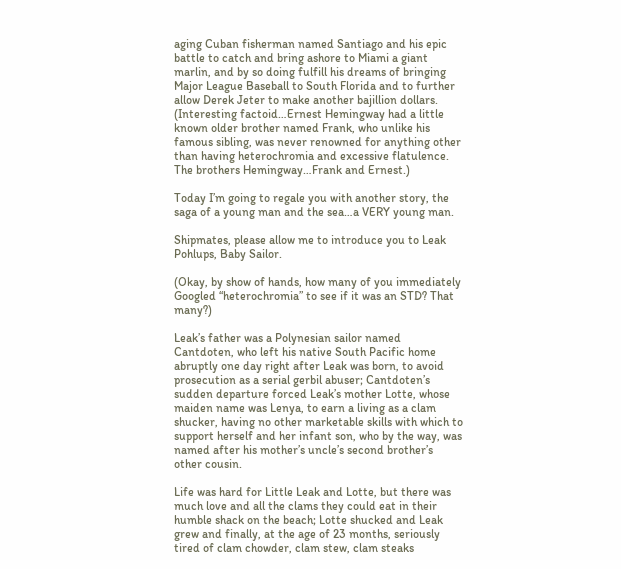aging Cuban fisherman named Santiago and his epic battle to catch and bring ashore to Miami a giant marlin, and by so doing fulfill his dreams of bringing Major League Baseball to South Florida and to further allow Derek Jeter to make another bajillion dollars. (Interesting factoid…Ernest Hemingway had a little known older brother named Frank, who unlike his famous sibling, was never renowned for anything other than having heterochromia and excessive flatulence. The brothers Hemingway…Frank and Ernest.)

Today I’m going to regale you with another story, the saga of a young man and the sea…a VERY young man.

Shipmates, please allow me to introduce you to Leak Pohlups, Baby Sailor.

(Okay, by show of hands, how many of you immediately Googled “heterochromia” to see if it was an STD? That many?)

Leak’s father was a Polynesian sailor named Cantdoten, who left his native South Pacific home abruptly one day right after Leak was born, to avoid prosecution as a serial gerbil abuser; Cantdoten’s sudden departure forced Leak’s mother Lotte, whose maiden name was Lenya, to earn a living as a clam shucker, having no other marketable skills with which to support herself and her infant son, who by the way, was named after his mother’s uncle’s second brother’s other cousin.

Life was hard for Little Leak and Lotte, but there was much love and all the clams they could eat in their humble shack on the beach; Lotte shucked and Leak grew and finally, at the age of 23 months, seriously tired of clam chowder, clam stew, clam steaks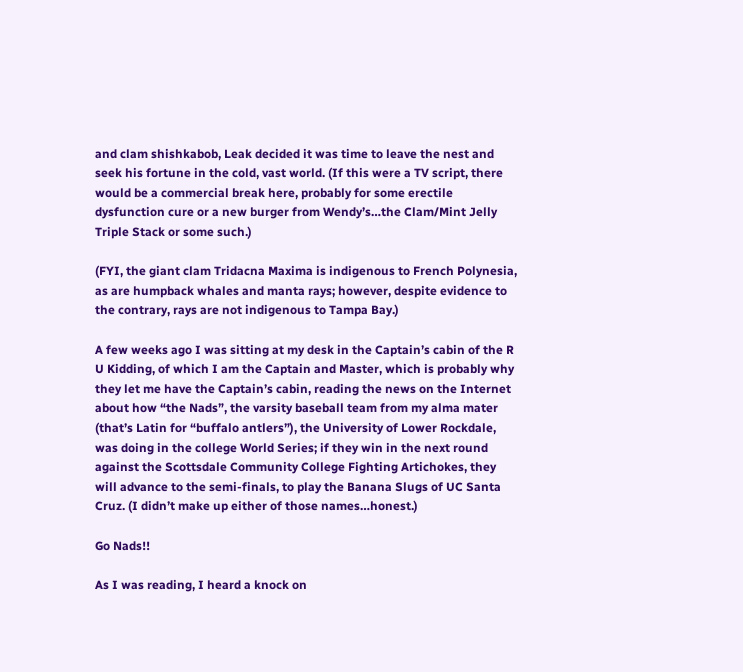and clam shishkabob, Leak decided it was time to leave the nest and seek his fortune in the cold, vast world. (If this were a TV script, there would be a commercial break here, probably for some erectile dysfunction cure or a new burger from Wendy’s…the Clam/Mint Jelly Triple Stack or some such.)

(FYI, the giant clam Tridacna Maxima is indigenous to French Polynesia, as are humpback whales and manta rays; however, despite evidence to the contrary, rays are not indigenous to Tampa Bay.)

A few weeks ago I was sitting at my desk in the Captain’s cabin of the R U Kidding, of which I am the Captain and Master, which is probably why they let me have the Captain’s cabin, reading the news on the Internet about how “the Nads”, the varsity baseball team from my alma mater (that’s Latin for “buffalo antlers”), the University of Lower Rockdale, was doing in the college World Series; if they win in the next round against the Scottsdale Community College Fighting Artichokes, they will advance to the semi-finals, to play the Banana Slugs of UC Santa Cruz. (I didn’t make up either of those names…honest.)

Go Nads!!

As I was reading, I heard a knock on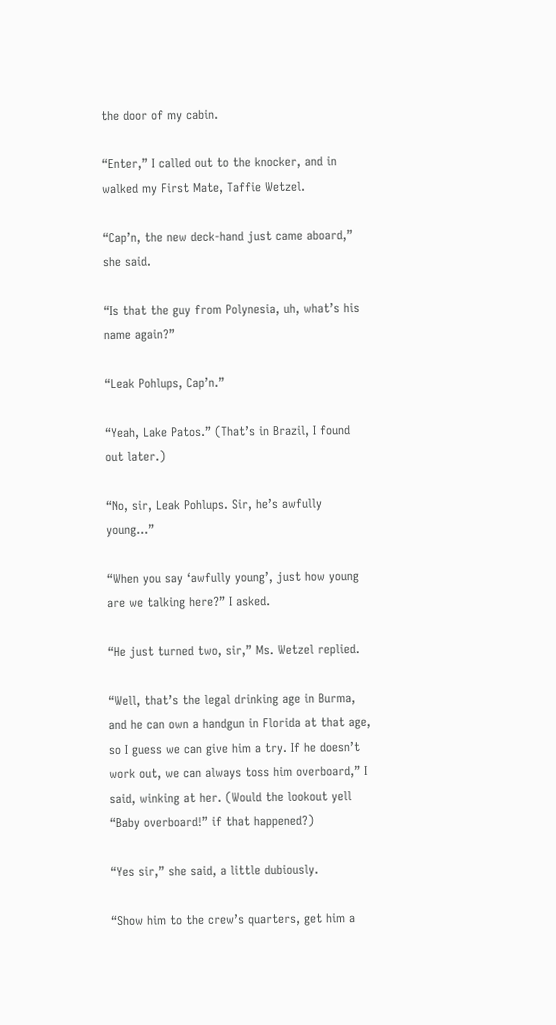the door of my cabin.

“Enter,” I called out to the knocker, and in walked my First Mate, Taffie Wetzel.

“Cap’n, the new deck-hand just came aboard,” she said.

“Is that the guy from Polynesia, uh, what’s his name again?”

“Leak Pohlups, Cap’n.”

“Yeah, Lake Patos.” (That’s in Brazil, I found out later.)

“No, sir, Leak Pohlups. Sir, he’s awfully young…”

“When you say ‘awfully young’, just how young are we talking here?” I asked.

“He just turned two, sir,” Ms. Wetzel replied.

“Well, that’s the legal drinking age in Burma, and he can own a handgun in Florida at that age, so I guess we can give him a try. If he doesn’t work out, we can always toss him overboard,” I said, winking at her. (Would the lookout yell “Baby overboard!” if that happened?)

“Yes sir,” she said, a little dubiously.

“Show him to the crew’s quarters, get him a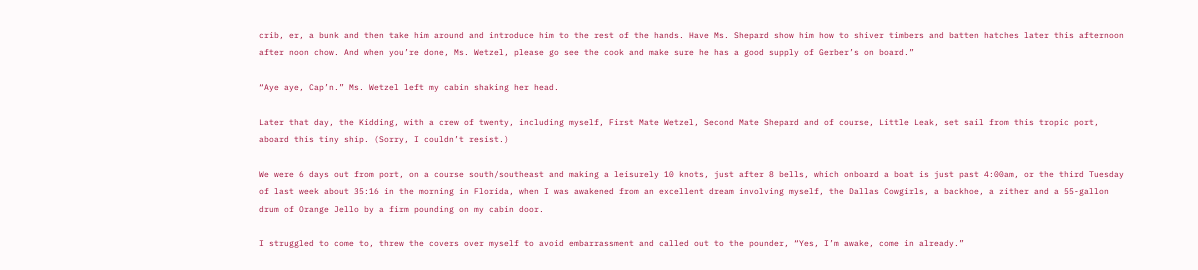crib, er, a bunk and then take him around and introduce him to the rest of the hands. Have Ms. Shepard show him how to shiver timbers and batten hatches later this afternoon after noon chow. And when you’re done, Ms. Wetzel, please go see the cook and make sure he has a good supply of Gerber’s on board.”

“Aye aye, Cap’n.” Ms. Wetzel left my cabin shaking her head.

Later that day, the Kidding, with a crew of twenty, including myself, First Mate Wetzel, Second Mate Shepard and of course, Little Leak, set sail from this tropic port, aboard this tiny ship. (Sorry, I couldn’t resist.)

We were 6 days out from port, on a course south/southeast and making a leisurely 10 knots, just after 8 bells, which onboard a boat is just past 4:00am, or the third Tuesday of last week about 35:16 in the morning in Florida, when I was awakened from an excellent dream involving myself, the Dallas Cowgirls, a backhoe, a zither and a 55-gallon drum of Orange Jello by a firm pounding on my cabin door.

I struggled to come to, threw the covers over myself to avoid embarrassment and called out to the pounder, “Yes, I’m awake, come in already.”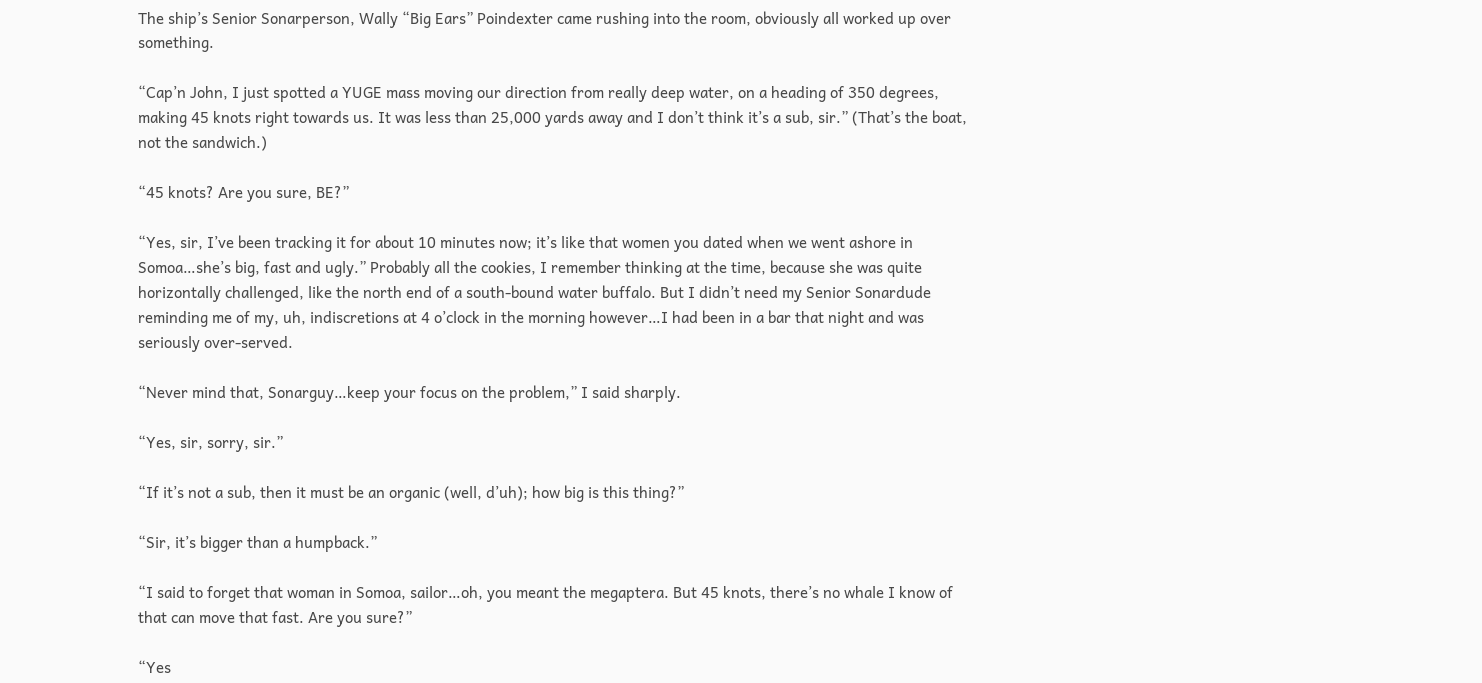The ship’s Senior Sonarperson, Wally “Big Ears” Poindexter came rushing into the room, obviously all worked up over something.

“Cap’n John, I just spotted a YUGE mass moving our direction from really deep water, on a heading of 350 degrees, making 45 knots right towards us. It was less than 25,000 yards away and I don’t think it’s a sub, sir.” (That’s the boat, not the sandwich.)

“45 knots? Are you sure, BE?”

“Yes, sir, I’ve been tracking it for about 10 minutes now; it’s like that women you dated when we went ashore in Somoa…she’s big, fast and ugly.” Probably all the cookies, I remember thinking at the time, because she was quite horizontally challenged, like the north end of a south-bound water buffalo. But I didn’t need my Senior Sonardude reminding me of my, uh, indiscretions at 4 o’clock in the morning however…I had been in a bar that night and was seriously over-served.

“Never mind that, Sonarguy…keep your focus on the problem,” I said sharply.

“Yes, sir, sorry, sir.”

“If it’s not a sub, then it must be an organic (well, d’uh); how big is this thing?”

“Sir, it’s bigger than a humpback.”

“I said to forget that woman in Somoa, sailor…oh, you meant the megaptera. But 45 knots, there’s no whale I know of that can move that fast. Are you sure?”

“Yes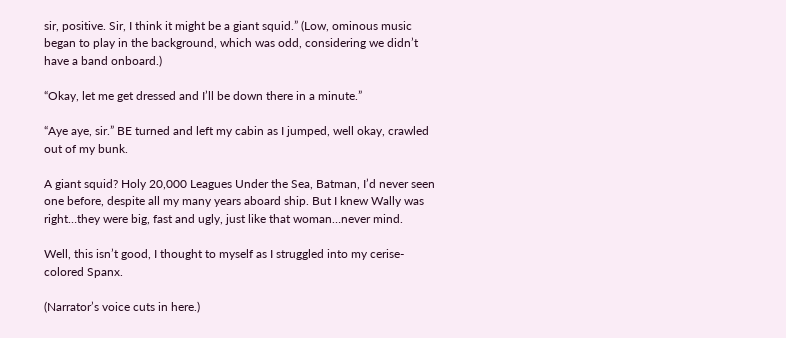sir, positive. Sir, I think it might be a giant squid.” (Low, ominous music began to play in the background, which was odd, considering we didn’t have a band onboard.)

“Okay, let me get dressed and I’ll be down there in a minute.”

“Aye aye, sir.” BE turned and left my cabin as I jumped, well okay, crawled out of my bunk.

A giant squid? Holy 20,000 Leagues Under the Sea, Batman, I’d never seen one before, despite all my many years aboard ship. But I knew Wally was right…they were big, fast and ugly, just like that woman…never mind.

Well, this isn’t good, I thought to myself as I struggled into my cerise-colored Spanx.

(Narrator’s voice cuts in here.)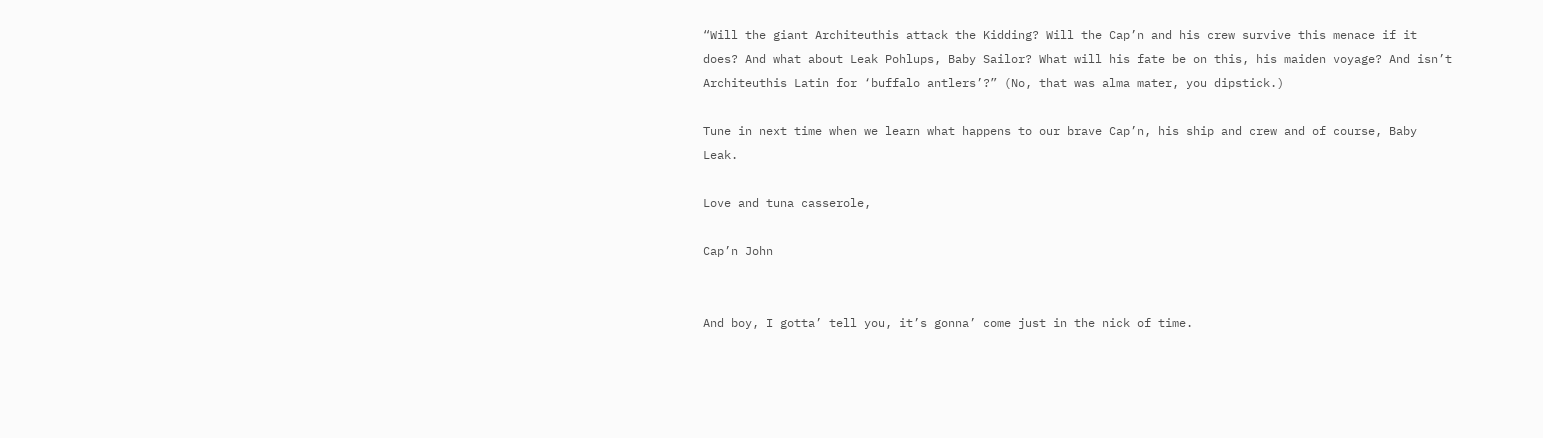“Will the giant Architeuthis attack the Kidding? Will the Cap’n and his crew survive this menace if it does? And what about Leak Pohlups, Baby Sailor? What will his fate be on this, his maiden voyage? And isn’t Architeuthis Latin for ‘buffalo antlers’?” (No, that was alma mater, you dipstick.)

Tune in next time when we learn what happens to our brave Cap’n, his ship and crew and of course, Baby Leak.

Love and tuna casserole,

Cap’n John


And boy, I gotta’ tell you, it’s gonna’ come just in the nick of time.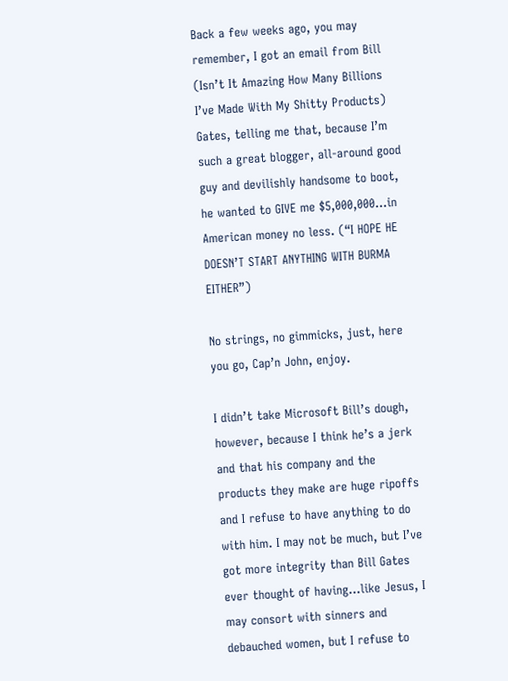Back a few weeks ago, you may remember, I got an email from Bill (Isn’t It Amazing How Many Billions I’ve Made With My Shitty Products) Gates, telling me that, because I’m such a great blogger, all-around good guy and devilishly handsome to boot, he wanted to GIVE me $5,000,000…in American money no less. (“I HOPE HE DOESN’T START ANYTHING WITH BURMA EITHER”)

No strings, no gimmicks, just, here you go, Cap’n John, enjoy.

I didn’t take Microsoft Bill’s dough, however, because I think he’s a jerk and that his company and the products they make are huge ripoffs and I refuse to have anything to do with him. I may not be much, but I’ve got more integrity than Bill Gates ever thought of having…like Jesus, I may consort with sinners and debauched women, but I refuse to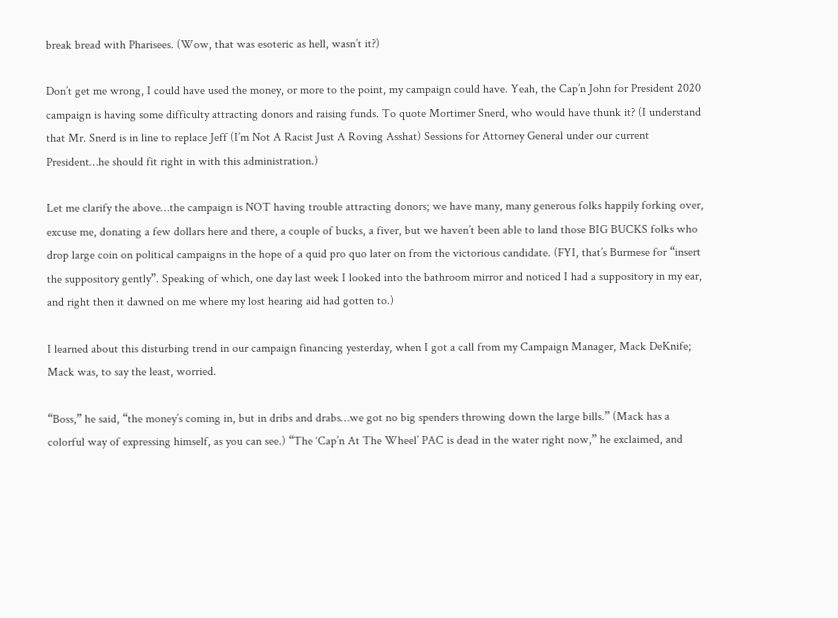break bread with Pharisees. (Wow, that was esoteric as hell, wasn’t it?)

Don’t get me wrong, I could have used the money, or more to the point, my campaign could have. Yeah, the Cap’n John for President 2020 campaign is having some difficulty attracting donors and raising funds. To quote Mortimer Snerd, who would have thunk it? (I understand that Mr. Snerd is in line to replace Jeff (I’m Not A Racist Just A Roving Asshat) Sessions for Attorney General under our current President…he should fit right in with this administration.)

Let me clarify the above…the campaign is NOT having trouble attracting donors; we have many, many generous folks happily forking over, excuse me, donating a few dollars here and there, a couple of bucks, a fiver, but we haven’t been able to land those BIG BUCKS folks who drop large coin on political campaigns in the hope of a quid pro quo later on from the victorious candidate. (FYI, that’s Burmese for “insert the suppository gently”. Speaking of which, one day last week I looked into the bathroom mirror and noticed I had a suppository in my ear, and right then it dawned on me where my lost hearing aid had gotten to.)

I learned about this disturbing trend in our campaign financing yesterday, when I got a call from my Campaign Manager, Mack DeKnife; Mack was, to say the least, worried.

“Boss,” he said, “the money’s coming in, but in dribs and drabs…we got no big spenders throwing down the large bills.” (Mack has a colorful way of expressing himself, as you can see.) “The ‘Cap’n At The Wheel’ PAC is dead in the water right now,” he exclaimed, and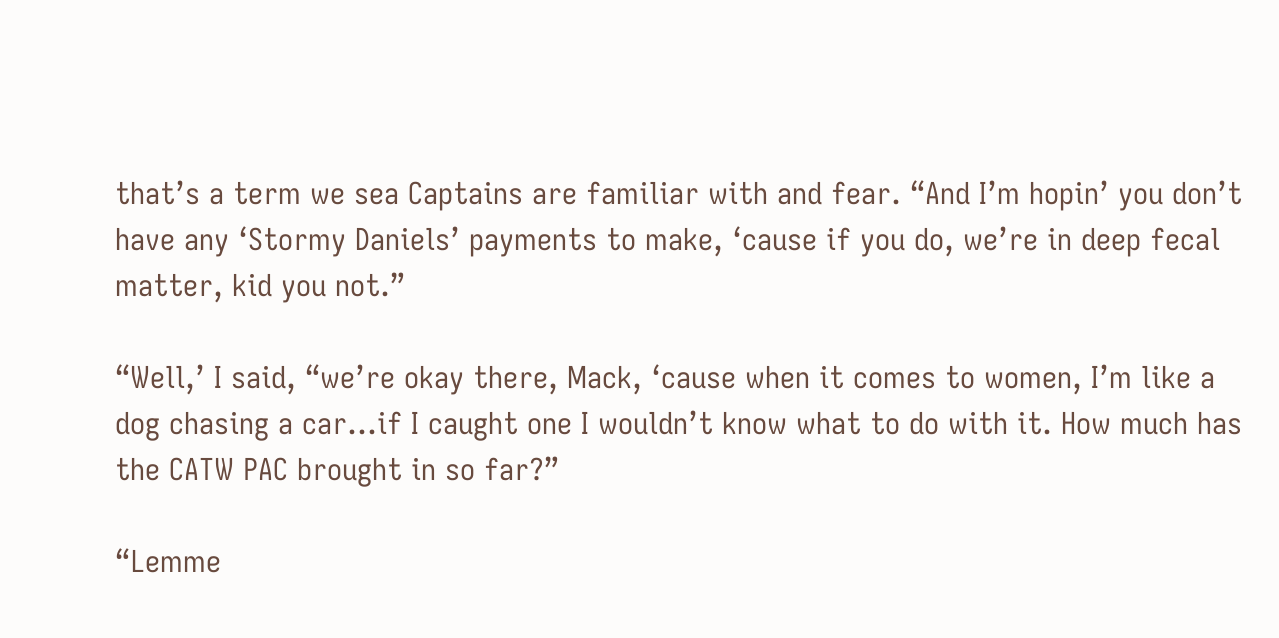that’s a term we sea Captains are familiar with and fear. “And I’m hopin’ you don’t have any ‘Stormy Daniels’ payments to make, ‘cause if you do, we’re in deep fecal matter, kid you not.”

“Well,’ I said, “we’re okay there, Mack, ‘cause when it comes to women, I’m like a dog chasing a car…if I caught one I wouldn’t know what to do with it. How much has the CATW PAC brought in so far?”

“Lemme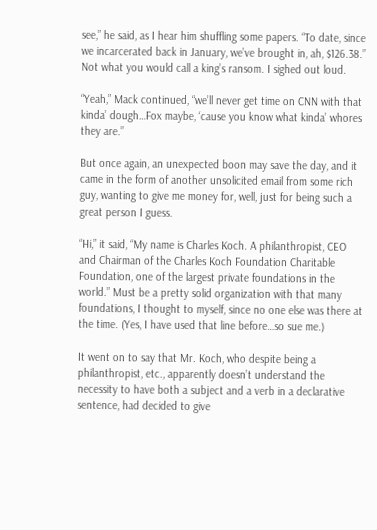see,” he said, as I hear him shuffling some papers. “To date, since we incarcerated back in January, we’ve brought in, ah, $126.38.” Not what you would call a king’s ransom. I sighed out loud.

“Yeah,” Mack continued, “we’ll never get time on CNN with that kinda’ dough…Fox maybe, ‘cause you know what kinda’ whores they are.”

But once again, an unexpected boon may save the day, and it came in the form of another unsolicited email from some rich guy, wanting to give me money for, well, just for being such a great person I guess.

“Hi,” it said, “My name is Charles Koch. A philanthropist, CEO and Chairman of the Charles Koch Foundation Charitable Foundation, one of the largest private foundations in the world.” Must be a pretty solid organization with that many foundations, I thought to myself, since no one else was there at the time. (Yes, I have used that line before…so sue me.)

It went on to say that Mr. Koch, who despite being a philanthropist, etc., apparently doesn’t understand the necessity to have both a subject and a verb in a declarative sentence, had decided to give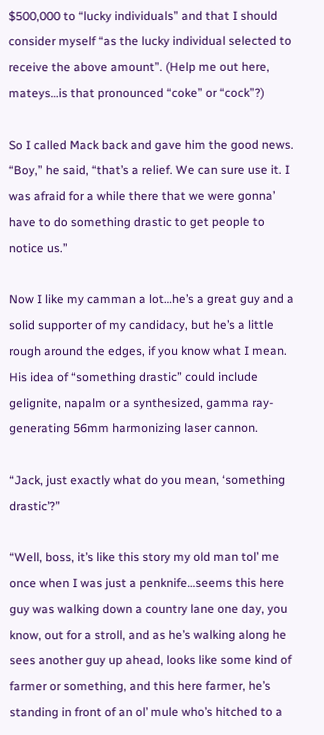$500,000 to “lucky individuals” and that I should consider myself “as the lucky individual selected to receive the above amount”. (Help me out here, mateys…is that pronounced “coke” or “cock”?)

So I called Mack back and gave him the good news. “Boy,” he said, “that’s a relief. We can sure use it. I was afraid for a while there that we were gonna’ have to do something drastic to get people to notice us.”

Now I like my camman a lot…he’s a great guy and a solid supporter of my candidacy, but he’s a little rough around the edges, if you know what I mean. His idea of “something drastic” could include gelignite, napalm or a synthesized, gamma ray-generating 56mm harmonizing laser cannon.

“Jack, just exactly what do you mean, ‘something drastic’?”

“Well, boss, it’s like this story my old man tol’ me once when I was just a penknife…seems this here guy was walking down a country lane one day, you know, out for a stroll, and as he’s walking along he sees another guy up ahead, looks like some kind of farmer or something, and this here farmer, he’s standing in front of an ol’ mule who’s hitched to a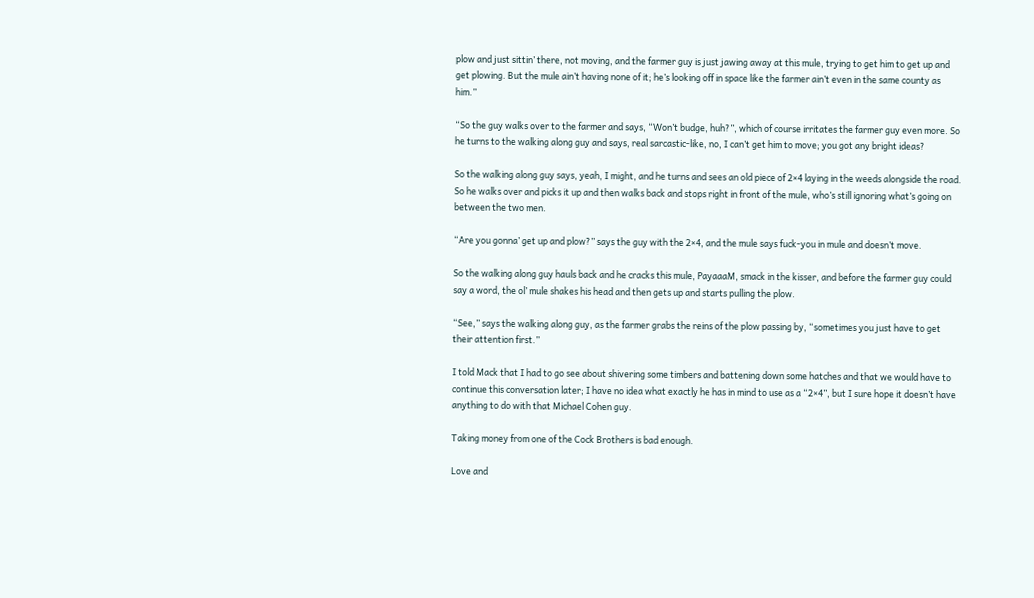plow and just sittin’ there, not moving, and the farmer guy is just jawing away at this mule, trying to get him to get up and get plowing. But the mule ain’t having none of it; he’s looking off in space like the farmer ain’t even in the same county as him.”

“So the guy walks over to the farmer and says, “Won’t budge, huh?”, which of course irritates the farmer guy even more. So he turns to the walking along guy and says, real sarcastic-like, no, I can’t get him to move; you got any bright ideas?

So the walking along guy says, yeah, I might, and he turns and sees an old piece of 2×4 laying in the weeds alongside the road. So he walks over and picks it up and then walks back and stops right in front of the mule, who’s still ignoring what’s going on between the two men.

“Are you gonna’ get up and plow?” says the guy with the 2×4, and the mule says fuck-you in mule and doesn’t move.

So the walking along guy hauls back and he cracks this mule, PayaaaM, smack in the kisser, and before the farmer guy could say a word, the ol’ mule shakes his head and then gets up and starts pulling the plow.

“See,” says the walking along guy, as the farmer grabs the reins of the plow passing by, “sometimes you just have to get their attention first.”

I told Mack that I had to go see about shivering some timbers and battening down some hatches and that we would have to continue this conversation later; I have no idea what exactly he has in mind to use as a “2×4”, but I sure hope it doesn’t have anything to do with that Michael Cohen guy.

Taking money from one of the Cock Brothers is bad enough.

Love and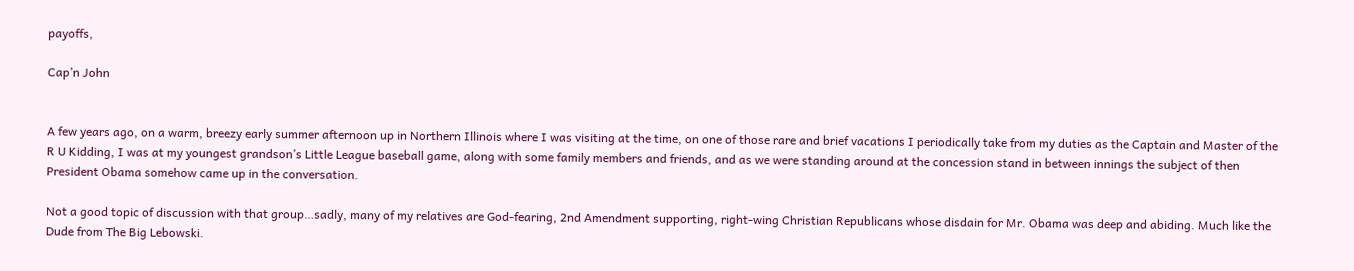payoffs,

Cap’n John


A few years ago, on a warm, breezy early summer afternoon up in Northern Illinois where I was visiting at the time, on one of those rare and brief vacations I periodically take from my duties as the Captain and Master of the R U Kidding, I was at my youngest grandson’s Little League baseball game, along with some family members and friends, and as we were standing around at the concession stand in between innings the subject of then President Obama somehow came up in the conversation.

Not a good topic of discussion with that group…sadly, many of my relatives are God-fearing, 2nd Amendment supporting, right-wing Christian Republicans whose disdain for Mr. Obama was deep and abiding. Much like the Dude from The Big Lebowski.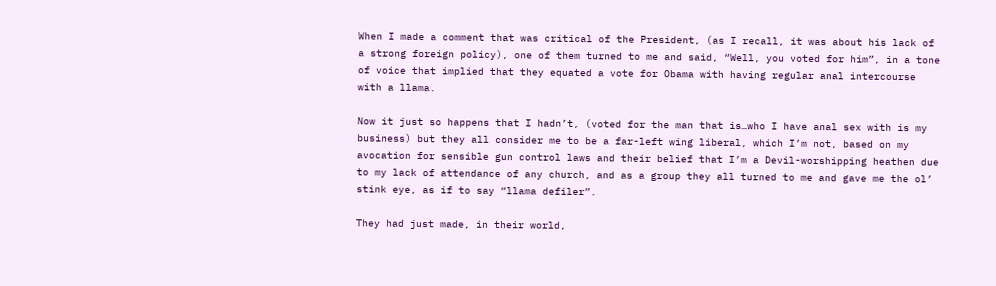When I made a comment that was critical of the President, (as I recall, it was about his lack of a strong foreign policy), one of them turned to me and said, “Well, you voted for him”, in a tone of voice that implied that they equated a vote for Obama with having regular anal intercourse with a llama.

Now it just so happens that I hadn’t, (voted for the man that is…who I have anal sex with is my business) but they all consider me to be a far-left wing liberal, which I’m not, based on my avocation for sensible gun control laws and their belief that I’m a Devil-worshipping heathen due to my lack of attendance of any church, and as a group they all turned to me and gave me the ol’ stink eye, as if to say “llama defiler”.

They had just made, in their world,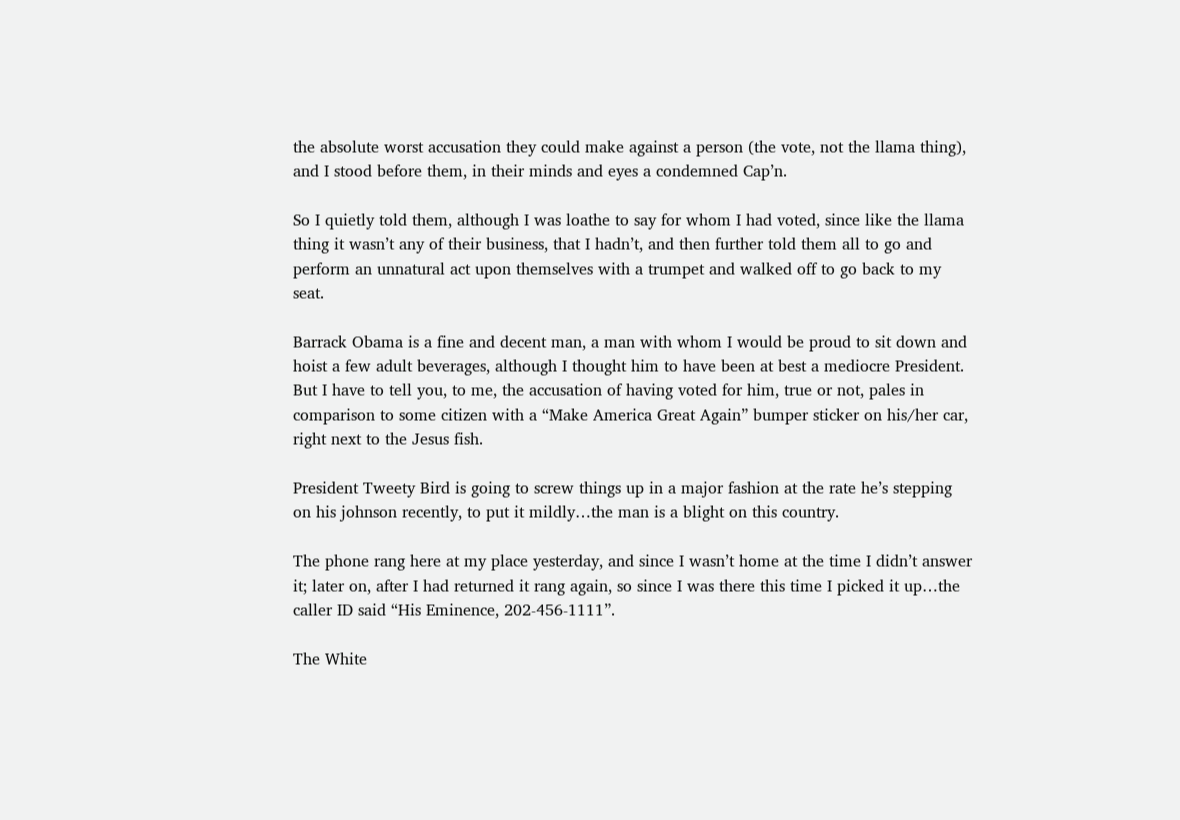the absolute worst accusation they could make against a person (the vote, not the llama thing), and I stood before them, in their minds and eyes a condemned Cap’n.

So I quietly told them, although I was loathe to say for whom I had voted, since like the llama thing it wasn’t any of their business, that I hadn’t, and then further told them all to go and perform an unnatural act upon themselves with a trumpet and walked off to go back to my seat.

Barrack Obama is a fine and decent man, a man with whom I would be proud to sit down and hoist a few adult beverages, although I thought him to have been at best a mediocre President. But I have to tell you, to me, the accusation of having voted for him, true or not, pales in comparison to some citizen with a “Make America Great Again” bumper sticker on his/her car, right next to the Jesus fish.

President Tweety Bird is going to screw things up in a major fashion at the rate he’s stepping on his johnson recently, to put it mildly…the man is a blight on this country.

The phone rang here at my place yesterday, and since I wasn’t home at the time I didn’t answer it; later on, after I had returned it rang again, so since I was there this time I picked it up…the caller ID said “His Eminence, 202-456-1111”.

The White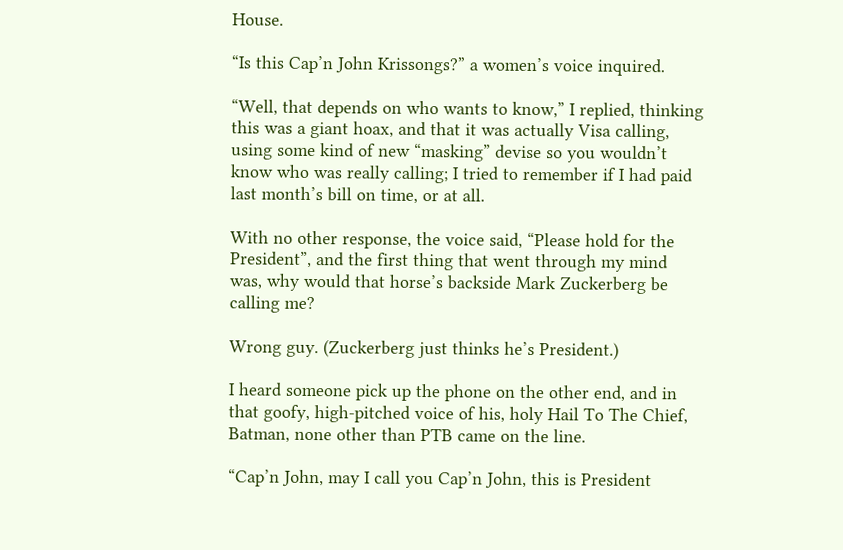House.

“Is this Cap’n John Krissongs?” a women’s voice inquired.

“Well, that depends on who wants to know,” I replied, thinking this was a giant hoax, and that it was actually Visa calling, using some kind of new “masking” devise so you wouldn’t know who was really calling; I tried to remember if I had paid last month’s bill on time, or at all.

With no other response, the voice said, “Please hold for the President”, and the first thing that went through my mind was, why would that horse’s backside Mark Zuckerberg be calling me?

Wrong guy. (Zuckerberg just thinks he’s President.)

I heard someone pick up the phone on the other end, and in that goofy, high-pitched voice of his, holy Hail To The Chief, Batman, none other than PTB came on the line.

“Cap’n John, may I call you Cap’n John, this is President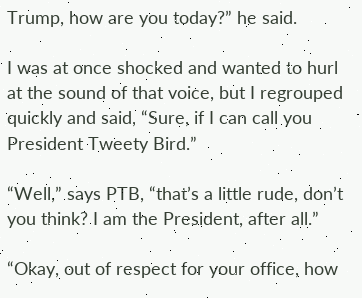Trump, how are you today?” he said.

I was at once shocked and wanted to hurl at the sound of that voice, but I regrouped quickly and said, “Sure, if I can call you President Tweety Bird.”

“Well,” says PTB, “that’s a little rude, don’t you think? I am the President, after all.”

“Okay, out of respect for your office, how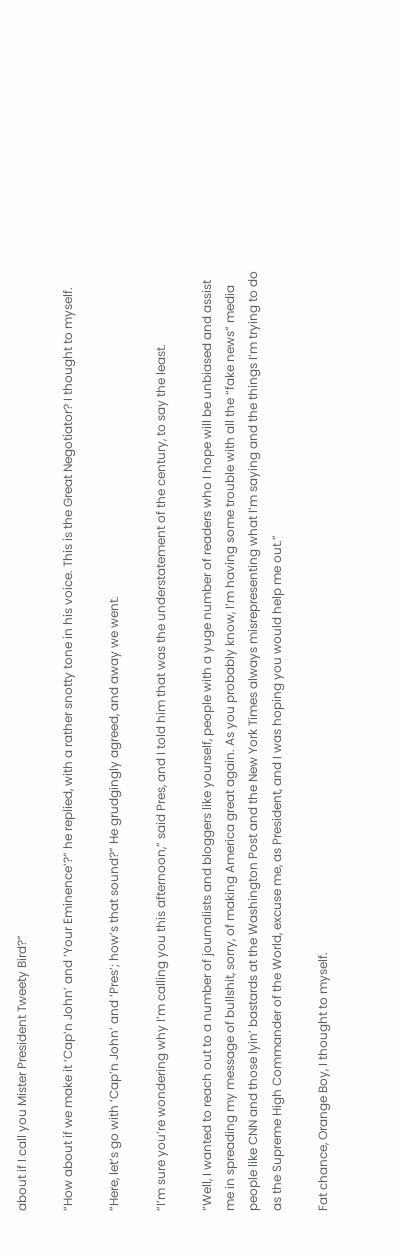about if I call you Mister President Tweety Bird?”

“How about if we make it ‘Cap’n John’ and ‘Your Eminence’?” he replied, with a rather snotty tone in his voice. This is the Great Negotiator? I thought to myself.

“Here, let’s go with ‘Cap’n John’ and ‘Pres’; how’s that sound?” He grudgingly agreed, and away we went.

“I’m sure you’re wondering why I’m calling you this afternoon,” said Pres, and I told him that was the understatement of the century, to say the least.

“Well, I wanted to reach out to a number of journalists and bloggers like yourself, people with a yuge number of readers who I hope will be unbiased and assist me in spreading my message of bullshit, sorry, of making America great again. As you probably know, I’m having some trouble with all the “fake news” media people like CNN and those lyin’ bastards at the Washington Post and the New York Times always misrepresenting what I’m saying and the things I’m trying to do as the Supreme High Commander of the World, excuse me, as President, and I was hoping you would help me out.”

Fat chance, Orange Boy, I thought to myself.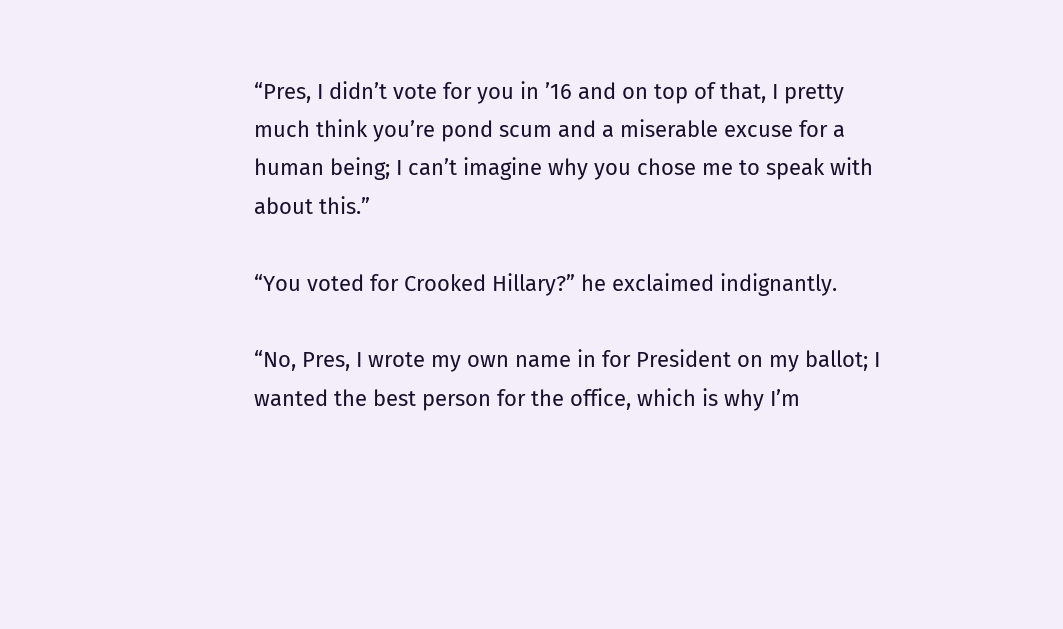“Pres, I didn’t vote for you in ’16 and on top of that, I pretty much think you’re pond scum and a miserable excuse for a human being; I can’t imagine why you chose me to speak with about this.”

“You voted for Crooked Hillary?” he exclaimed indignantly.

“No, Pres, I wrote my own name in for President on my ballot; I wanted the best person for the office, which is why I’m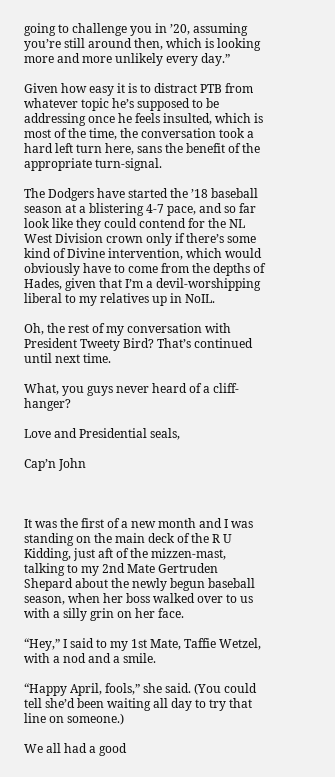going to challenge you in ’20, assuming you’re still around then, which is looking more and more unlikely every day.”

Given how easy it is to distract PTB from whatever topic he’s supposed to be addressing once he feels insulted, which is most of the time, the conversation took a hard left turn here, sans the benefit of the appropriate turn-signal.

The Dodgers have started the ’18 baseball season at a blistering 4-7 pace, and so far look like they could contend for the NL West Division crown only if there’s some kind of Divine intervention, which would obviously have to come from the depths of Hades, given that I’m a devil-worshipping liberal to my relatives up in NoIL.

Oh, the rest of my conversation with President Tweety Bird? That’s continued until next time.

What, you guys never heard of a cliff-hanger?

Love and Presidential seals,

Cap’n John



It was the first of a new month and I was standing on the main deck of the R U Kidding, just aft of the mizzen-mast, talking to my 2nd Mate Gertruden Shepard about the newly begun baseball season, when her boss walked over to us with a silly grin on her face.

“Hey,” I said to my 1st Mate, Taffie Wetzel, with a nod and a smile.

“Happy April, fools,” she said. (You could tell she’d been waiting all day to try that line on someone.)

We all had a good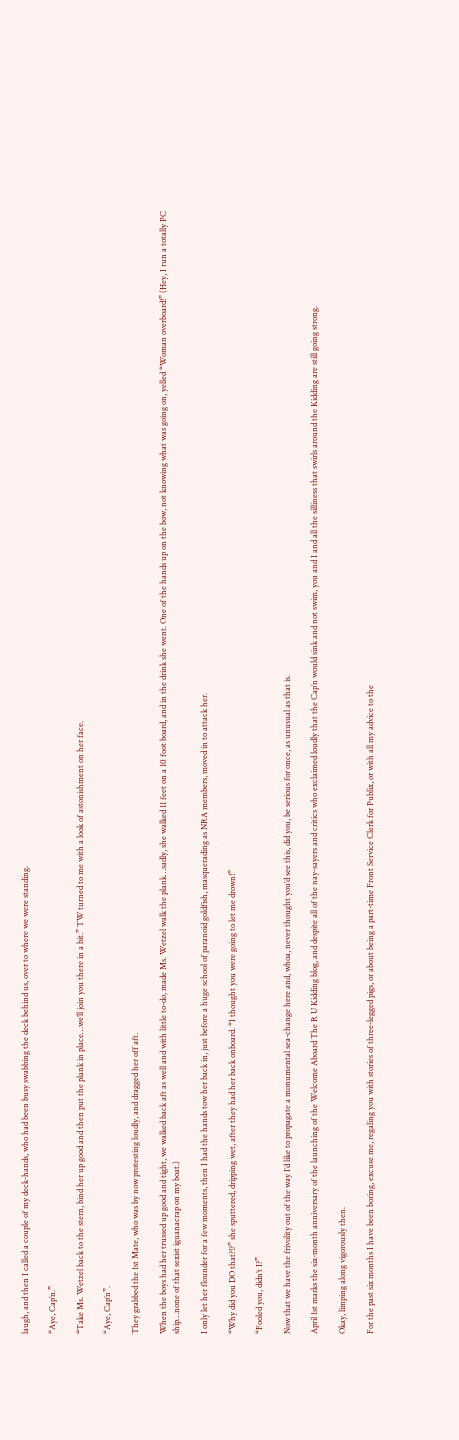laugh, and then I called a couple of my deck-hands, who had been busy swabbing the deck behind us, over to where we were standing.

“Aye, Cap’n.”

“Take Ms. Wetzel back to the stern, bind her up good and then put the plank in place…we’ll join you there in a bit.” TW turned to me with a look of astonishment on her face.

“Aye, Cap’n”.

They grabbed the 1st Mate, who was by now protesting loudly, and dragged her off aft.

When the boys had her trussed up good and tight, we walked back aft as well and with little to-do, made Ms. Wetzel walk the plank…sadly, she walked 11 feet on a 10 foot board, and in the drink she went. One of the hands up on the bow, not knowing what was going on, yelled “Woman overboard!” (Hey, I run a totally PC ship…none of that sexist iguanacrap on my boat.)

I only let her flounder for a few moments, then I had the hands tow her back in, just before a huge school of paranoid goldfish, masquerading as NRA members, moved in to attack her.

“Why did you DO that?!?” she sputtered, dripping wet, after they had her back onboard. “I thought you were going to let me drown!”

“Fooled you, didn’t I?”

Now that we have the frivolity out of the way I’d like to propagate a monumental sea-change here and, whoa, never thought you’d see this, did you, be serious for once, as unusual as that is.

April 1st marks the six-month anniversary of the launching of the Welcome Aboard The R U Kidding blog, and despite all of the nay-sayers and critics who exclaimed loudly that the Cap’n would sink and not swim, you and I and all the silliness that swirls around the Kidding are still going strong.

Okay, limping along vigorously then.

For the past six months I have been boring, excuse me, regaling you with stories of three-legged pigs, or about being a part-time Front Service Clerk for Publix, or with all my advice to the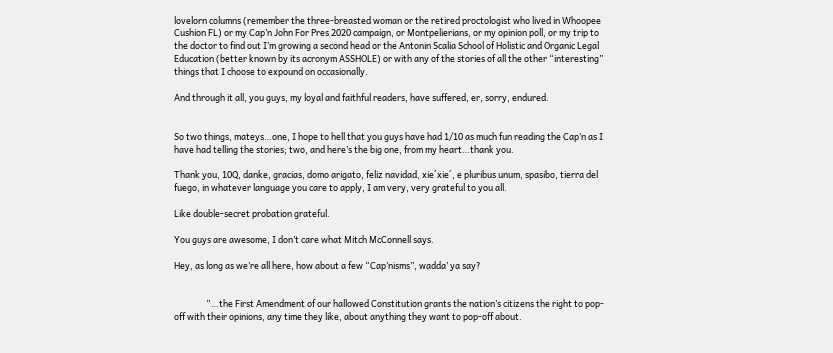lovelorn columns (remember the three-breasted woman or the retired proctologist who lived in Whoopee Cushion FL) or my Cap’n John For Pres 2020 campaign, or Montpelierians, or my opinion poll, or my trip to the doctor to find out I’m growing a second head or the Antonin Scalia School of Holistic and Organic Legal Education (better known by its acronym ASSHOLE) or with any of the stories of all the other “interesting” things that I choose to expound on occasionally.

And through it all, you guys, my loyal and faithful readers, have suffered, er, sorry, endured.


So two things, mateys…one, I hope to hell that you guys have had 1/10 as much fun reading the Cap’n as I have had telling the stories; two, and here’s the big one, from my heart…thank you.

Thank you, 10Q, danke, gracias, domo arigato, feliz navidad, xie´xie´, e pluribus unum, spasibo, tierra del fuego, in whatever language you care to apply, I am very, very grateful to you all.

Like double-secret probation grateful.

You guys are awesome, I don’t care what Mitch McConnell says.

Hey, as long as we’re all here, how about a few “Cap’nisms”, wadda’ ya say?


                “…the First Amendment of our hallowed Constitution grants the nation’s citizens the right to pop-off with their opinions, any time they like, about anything they want to pop-off about.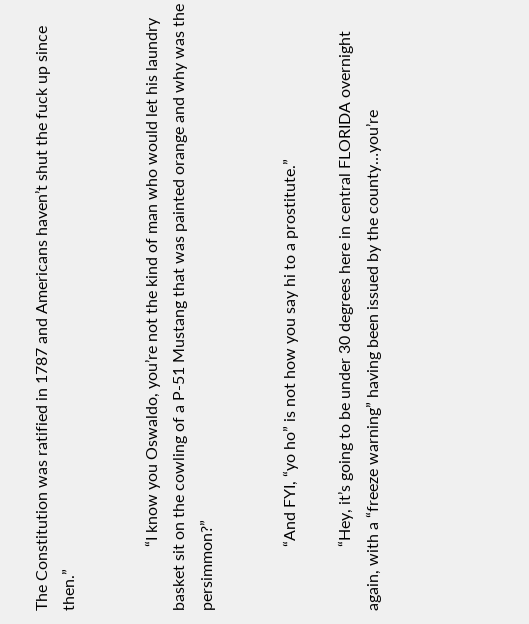The Constitution was ratified in 1787 and Americans haven’t shut the fuck up since then.”


                “I know you Oswaldo, you’re not the kind of man who would let his laundry basket sit on the cowling of a P-51 Mustang that was painted orange and why was the persimmon?”


                “And FYI, “yo ho” is not how you say hi to a prostitute.”

                “Hey, it’s going to be under 30 degrees here in central FLORIDA overnight again, with a “freeze warning” having been issued by the county…you’re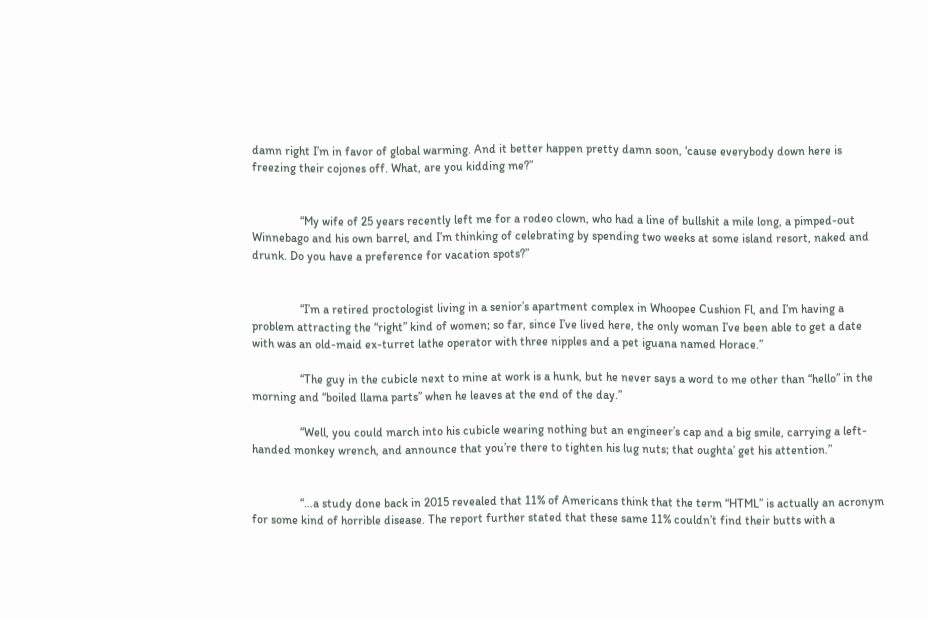damn right I’m in favor of global warming. And it better happen pretty damn soon, ‘cause everybody down here is freezing their cojones off. What, are you kidding me?”


                “My wife of 25 years recently left me for a rodeo clown, who had a line of bullshit a mile long, a pimped-out Winnebago and his own barrel, and I’m thinking of celebrating by spending two weeks at some island resort, naked and drunk. Do you have a preference for vacation spots?”


                “I’m a retired proctologist living in a senior’s apartment complex in Whoopee Cushion Fl, and I’m having a problem attracting the “right” kind of women; so far, since I’ve lived here, the only woman I’ve been able to get a date with was an old-maid ex-turret lathe operator with three nipples and a pet iguana named Horace.”

                “The guy in the cubicle next to mine at work is a hunk, but he never says a word to me other than “hello” in the morning and “boiled llama parts” when he leaves at the end of the day.”

                “Well, you could march into his cubicle wearing nothing but an engineer’s cap and a big smile, carrying a left-handed monkey wrench, and announce that you’re there to tighten his lug nuts; that oughta’ get his attention.”


                “…a study done back in 2015 revealed that 11% of Americans think that the term “HTML” is actually an acronym for some kind of horrible disease. The report further stated that these same 11% couldn’t find their butts with a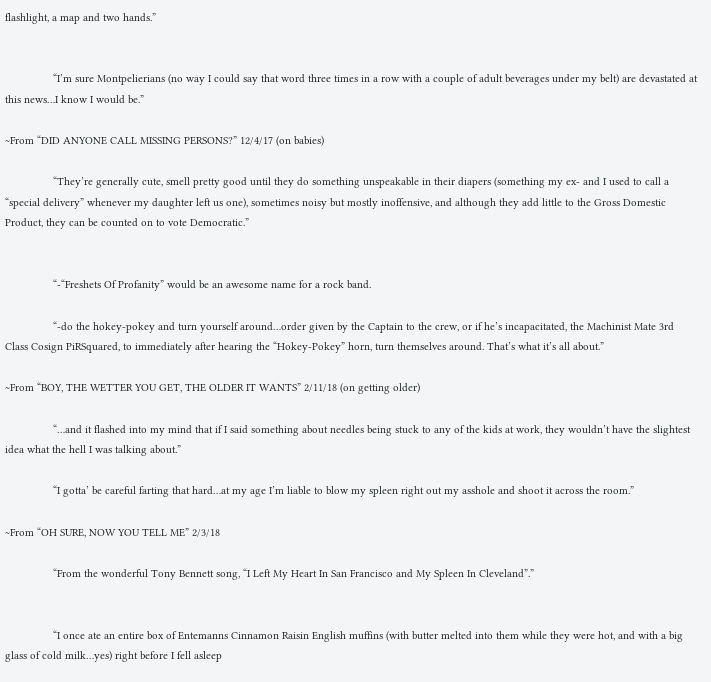flashlight, a map and two hands.”


                “I’m sure Montpelierians (no way I could say that word three times in a row with a couple of adult beverages under my belt) are devastated at this news…I know I would be.”

~From “DID ANYONE CALL MISSING PERSONS?” 12/4/17 (on babies)

                “They’re generally cute, smell pretty good until they do something unspeakable in their diapers (something my ex- and I used to call a “special delivery” whenever my daughter left us one), sometimes noisy but mostly inoffensive, and although they add little to the Gross Domestic Product, they can be counted on to vote Democratic.”


                “-“Freshets Of Profanity” would be an awesome name for a rock band.

                “-do the hokey-pokey and turn yourself around…order given by the Captain to the crew, or if he’s incapacitated, the Machinist Mate 3rd Class Cosign PiRSquared, to immediately after hearing the “Hokey-Pokey” horn, turn themselves around. That’s what it’s all about.”

~From “BOY, THE WETTER YOU GET, THE OLDER IT WANTS” 2/11/18 (on getting older)

                “…and it flashed into my mind that if I said something about needles being stuck to any of the kids at work, they wouldn’t have the slightest idea what the hell I was talking about.”

                “I gotta’ be careful farting that hard…at my age I’m liable to blow my spleen right out my asshole and shoot it across the room.”

~From “OH SURE, NOW YOU TELL ME” 2/3/18

                “From the wonderful Tony Bennett song, “I Left My Heart In San Francisco and My Spleen In Cleveland”.”


                “I once ate an entire box of Entemanns Cinnamon Raisin English muffins (with butter melted into them while they were hot, and with a big glass of cold milk…yes) right before I fell asleep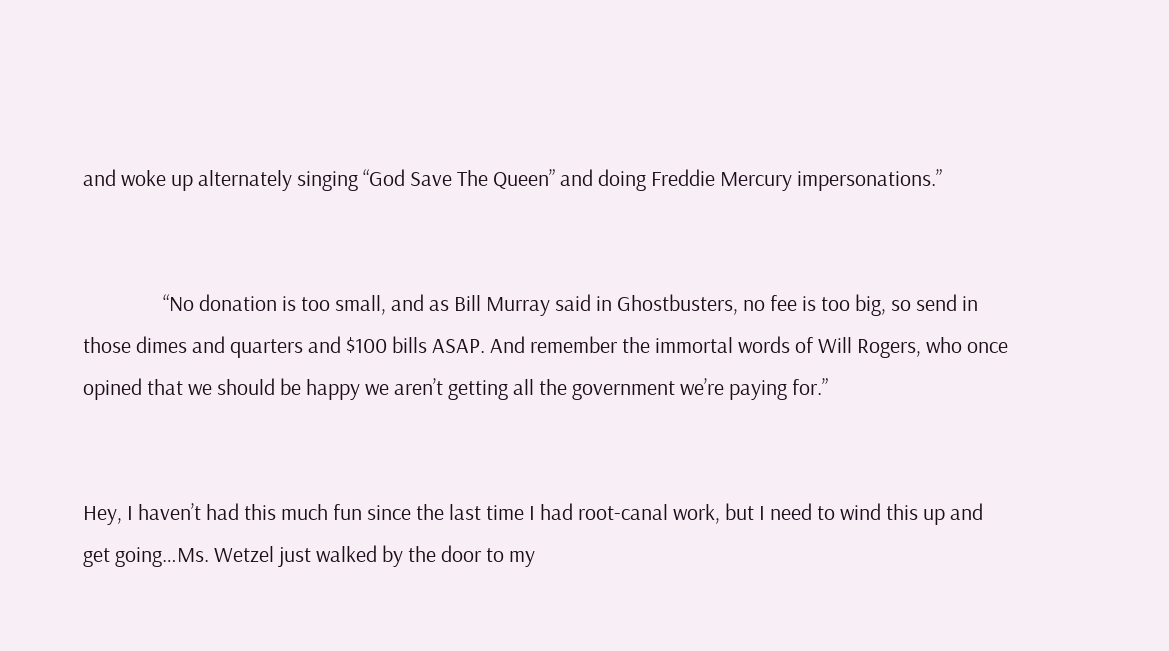and woke up alternately singing “God Save The Queen” and doing Freddie Mercury impersonations.”


                “No donation is too small, and as Bill Murray said in Ghostbusters, no fee is too big, so send in those dimes and quarters and $100 bills ASAP. And remember the immortal words of Will Rogers, who once opined that we should be happy we aren’t getting all the government we’re paying for.”


Hey, I haven’t had this much fun since the last time I had root-canal work, but I need to wind this up and get going…Ms. Wetzel just walked by the door to my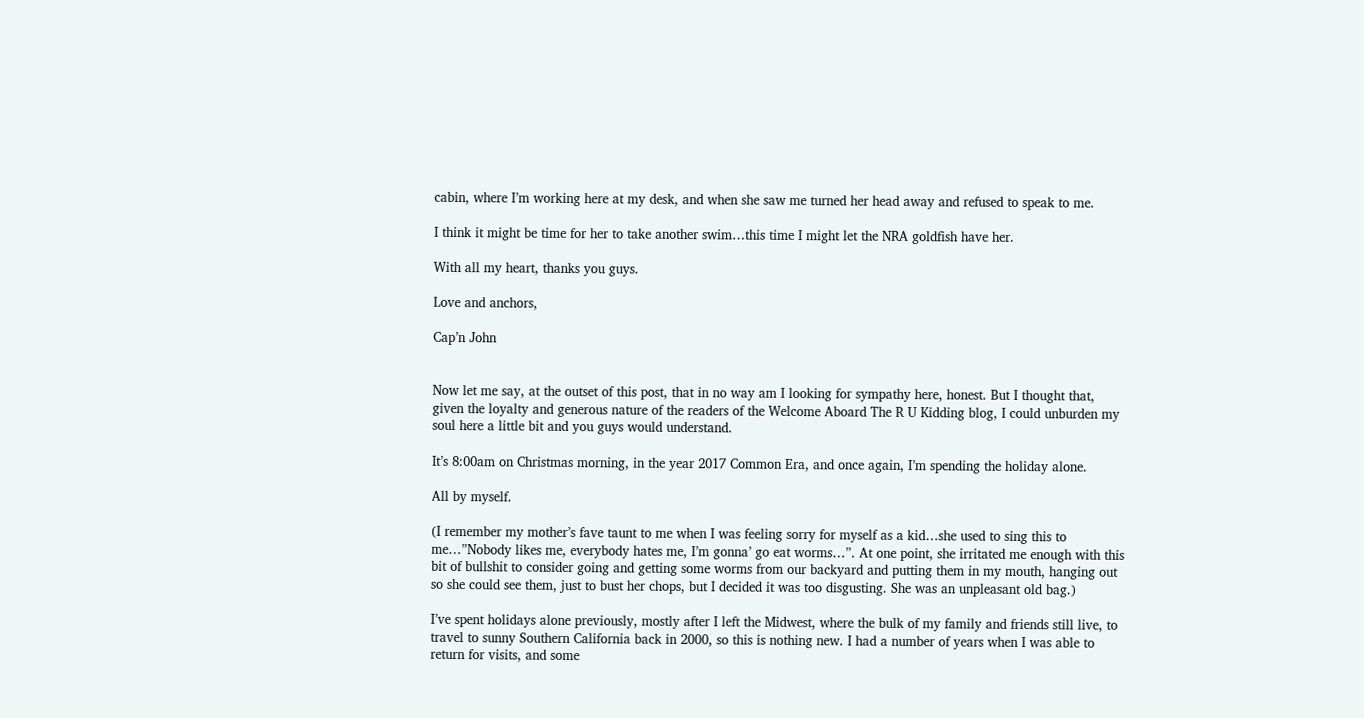cabin, where I’m working here at my desk, and when she saw me turned her head away and refused to speak to me.

I think it might be time for her to take another swim…this time I might let the NRA goldfish have her.

With all my heart, thanks you guys.

Love and anchors,

Cap’n John


Now let me say, at the outset of this post, that in no way am I looking for sympathy here, honest. But I thought that, given the loyalty and generous nature of the readers of the Welcome Aboard The R U Kidding blog, I could unburden my soul here a little bit and you guys would understand.

It’s 8:00am on Christmas morning, in the year 2017 Common Era, and once again, I’m spending the holiday alone.

All by myself.

(I remember my mother’s fave taunt to me when I was feeling sorry for myself as a kid…she used to sing this to me…”Nobody likes me, everybody hates me, I’m gonna’ go eat worms…”. At one point, she irritated me enough with this bit of bullshit to consider going and getting some worms from our backyard and putting them in my mouth, hanging out so she could see them, just to bust her chops, but I decided it was too disgusting. She was an unpleasant old bag.)

I’ve spent holidays alone previously, mostly after I left the Midwest, where the bulk of my family and friends still live, to travel to sunny Southern California back in 2000, so this is nothing new. I had a number of years when I was able to return for visits, and some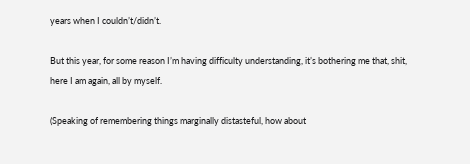years when I couldn’t/didn’t.

But this year, for some reason I’m having difficulty understanding, it’s bothering me that, shit, here I am again, all by myself.

(Speaking of remembering things marginally distasteful, how about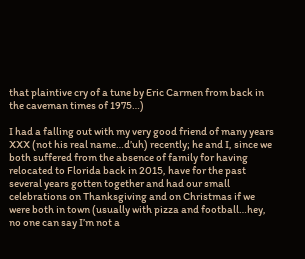that plaintive cry of a tune by Eric Carmen from back in the caveman times of 1975…)

I had a falling out with my very good friend of many years XXX (not his real name…d’uh) recently; he and I, since we both suffered from the absence of family for having relocated to Florida back in 2015, have for the past several years gotten together and had our small celebrations on Thanksgiving and on Christmas if we were both in town (usually with pizza and football…hey, no one can say I’m not a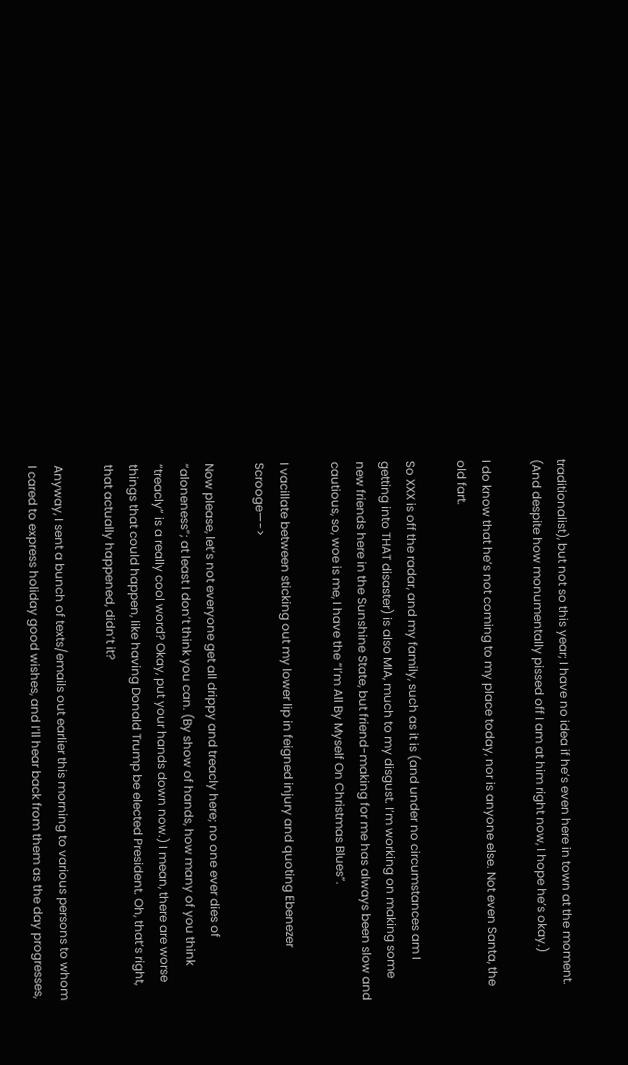traditionalist), but not so this year; I have no idea if he’s even here in town at the moment. (And despite how monumentally pissed off I am at him right now, I hope he’s okay.)

I do know that he’s not coming to my place today, nor is anyone else. Not even Santa, the old fart.

So XXX is off the radar, and my family, such as it is (and under no circumstances am I getting into THAT disaster) is also MIA, much to my disgust. I’m working on making some new friends here in the Sunshine State, but friend-making for me has always been slow and cautious, so, woe is me, I have the “I’m All By Myself On Christmas Blues”.

I vacillate between sticking out my lower lip in feigned injury and quoting Ebenezer Scrooge—->

Now please, let’s not everyone get all drippy and treacly here; no one ever dies of “aloneness”; at least I don’t think you can. (By show of hands, how many of you think “treacly” is a really cool word? Okay, put your hands down now.) I mean, there are worse things that could happen, like having Donald Trump be elected President. Oh, that’s right, that actually happened, didn’t it?

Anyway, I sent a bunch of texts/emails out earlier this morning to various persons to whom I cared to express holiday good wishes, and I’ll hear back from them as the day progresses,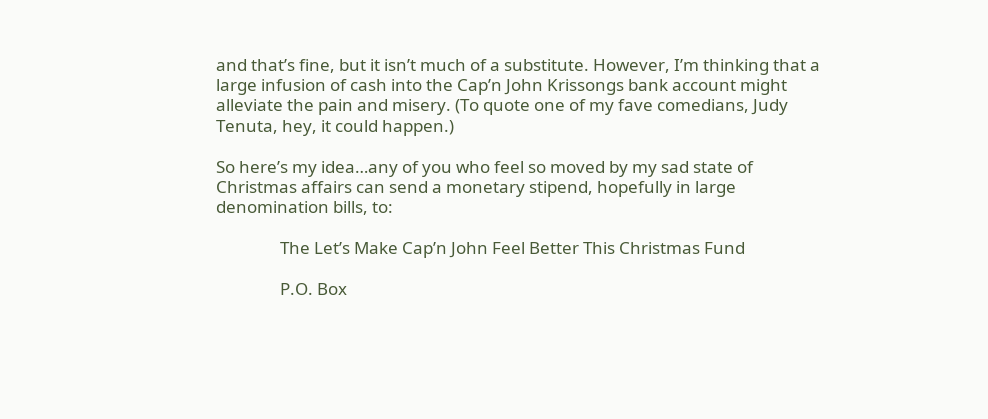and that’s fine, but it isn’t much of a substitute. However, I’m thinking that a large infusion of cash into the Cap’n John Krissongs bank account might alleviate the pain and misery. (To quote one of my fave comedians, Judy Tenuta, hey, it could happen.)

So here’s my idea…any of you who feel so moved by my sad state of Christmas affairs can send a monetary stipend, hopefully in large denomination bills, to:

                The Let’s Make Cap’n John Feel Better This Christmas Fund

                P.O. Box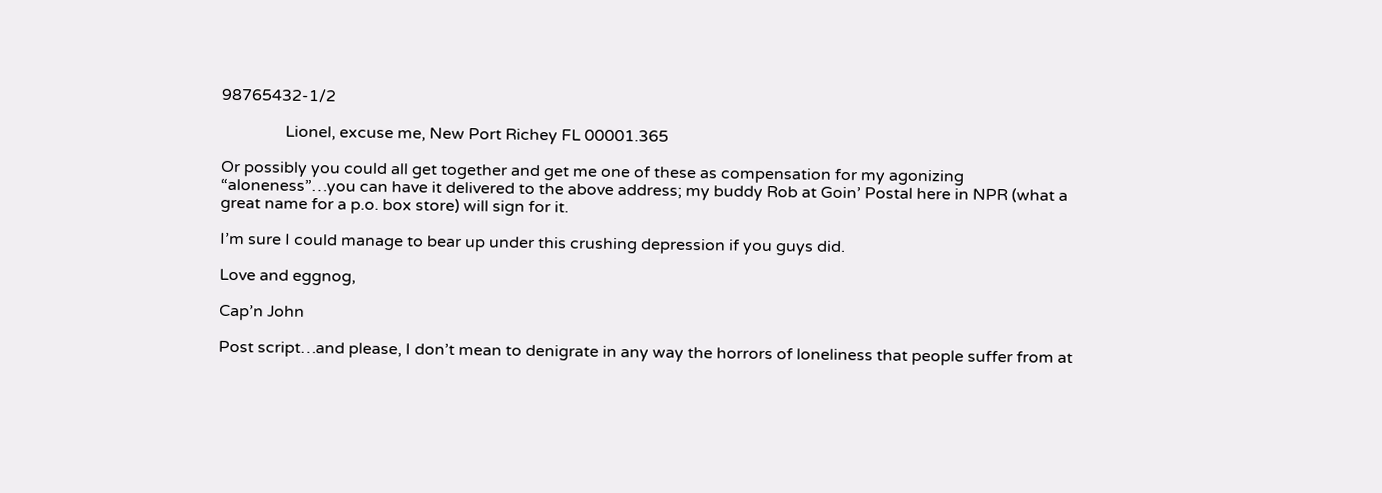98765432-1/2

                Lionel, excuse me, New Port Richey FL 00001.365

Or possibly you could all get together and get me one of these as compensation for my agonizing “aloneness”…you can have it delivered to the above address; my buddy Rob at Goin’ Postal here in NPR (what a great name for a p.o. box store) will sign for it.

I’m sure I could manage to bear up under this crushing depression if you guys did.

Love and eggnog,

Cap’n John

Post script…and please, I don’t mean to denigrate in any way the horrors of loneliness that people suffer from at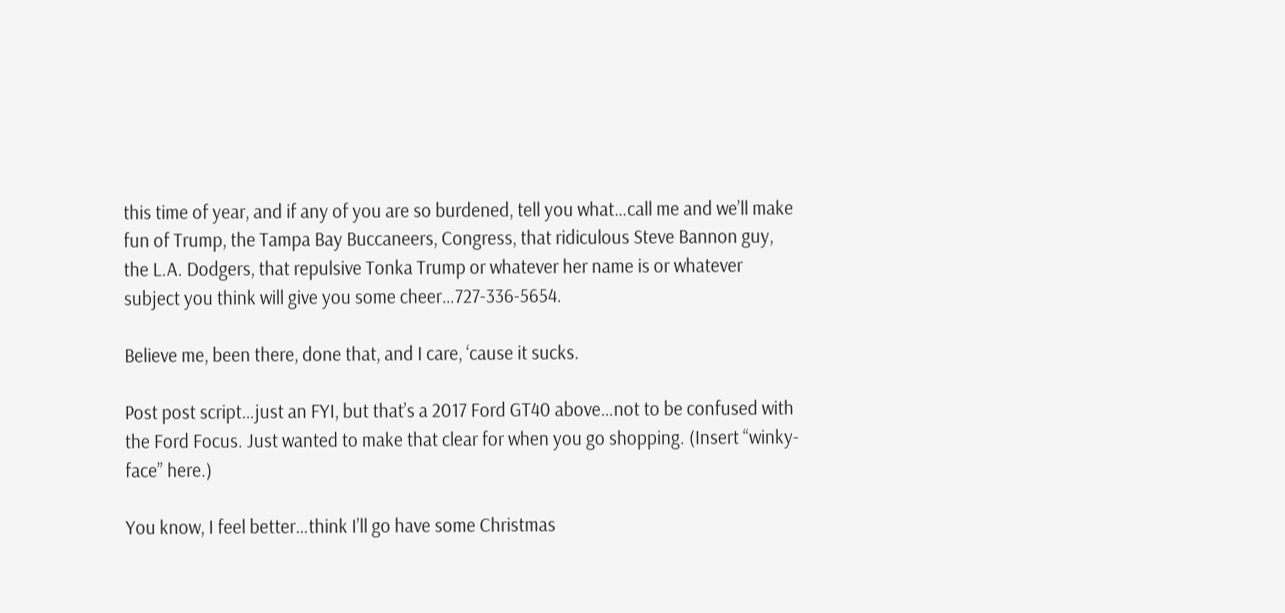this time of year, and if any of you are so burdened, tell you what…call me and we’ll make fun of Trump, the Tampa Bay Buccaneers, Congress, that ridiculous Steve Bannon guy, the L.A. Dodgers, that repulsive Tonka Trump or whatever her name is or whatever subject you think will give you some cheer…727-336-5654.

Believe me, been there, done that, and I care, ‘cause it sucks.

Post post script…just an FYI, but that’s a 2017 Ford GT40 above…not to be confused with the Ford Focus. Just wanted to make that clear for when you go shopping. (Insert “winky-face” here.)

You know, I feel better…think I’ll go have some Christmas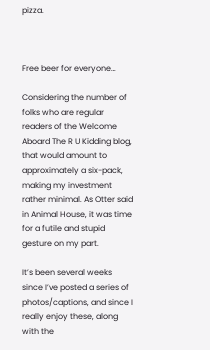pizza.



Free beer for everyone…

Considering the number of folks who are regular readers of the Welcome Aboard The R U Kidding blog, that would amount to approximately a six-pack, making my investment rather minimal. As Otter said in Animal House, it was time for a futile and stupid gesture on my part.

It’s been several weeks since I’ve posted a series of photos/captions, and since I really enjoy these, along with the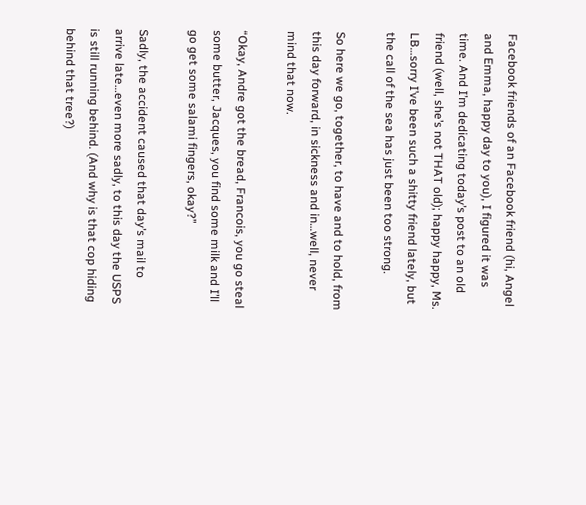Facebook friends of an Facebook friend (hi, Angel and Emma, happy day to you), I figured it was time. And I’m dedicating today’s post to an old friend (well, she’s not THAT old); happy happy, Ms. LB…sorry I’ve been such a shitty friend lately, but the call of the sea has just been too strong.

So here we go, together, to have and to hold, from this day forward, in sickness and in…well, never mind that now.

“Okay, Andre got the bread, Francois, you go steal some butter, Jacques, you find some milk and I’ll go get some salami fingers, okay?”

Sadly, the accident caused that day’s mail to arrive late…even more sadly, to this day the USPS is still running behind. (And why is that cop hiding behind that tree?)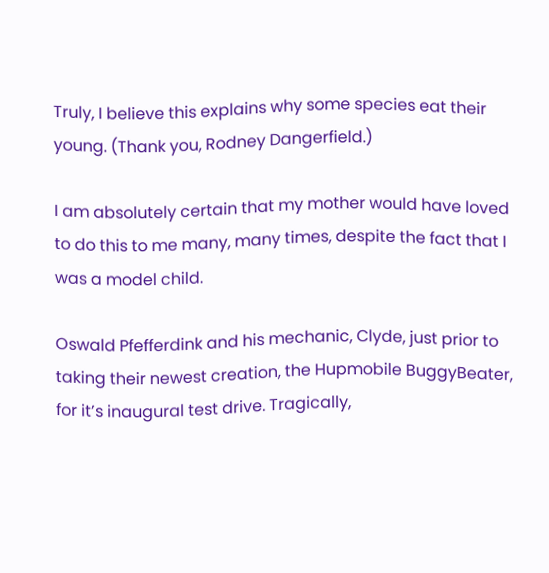Truly, I believe this explains why some species eat their young. (Thank you, Rodney Dangerfield.)

I am absolutely certain that my mother would have loved to do this to me many, many times, despite the fact that I was a model child.

Oswald Pfefferdink and his mechanic, Clyde, just prior to taking their newest creation, the Hupmobile BuggyBeater, for it’s inaugural test drive. Tragically,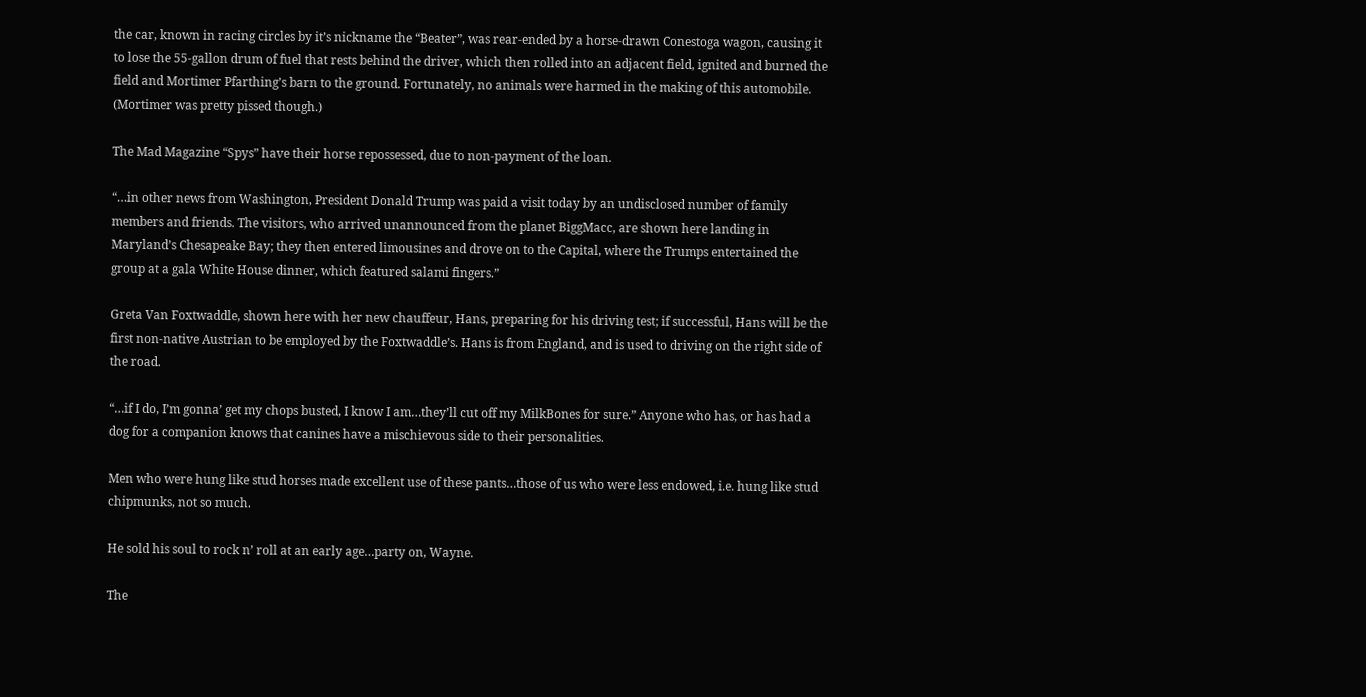the car, known in racing circles by it’s nickname the “Beater”, was rear-ended by a horse-drawn Conestoga wagon, causing it to lose the 55-gallon drum of fuel that rests behind the driver, which then rolled into an adjacent field, ignited and burned the field and Mortimer Pfarthing’s barn to the ground. Fortunately, no animals were harmed in the making of this automobile. (Mortimer was pretty pissed though.)

The Mad Magazine “Spys” have their horse repossessed, due to non-payment of the loan.

“…in other news from Washington, President Donald Trump was paid a visit today by an undisclosed number of family members and friends. The visitors, who arrived unannounced from the planet BiggMacc, are shown here landing in Maryland’s Chesapeake Bay; they then entered limousines and drove on to the Capital, where the Trumps entertained the group at a gala White House dinner, which featured salami fingers.”

Greta Van Foxtwaddle, shown here with her new chauffeur, Hans, preparing for his driving test; if successful, Hans will be the first non-native Austrian to be employed by the Foxtwaddle’s. Hans is from England, and is used to driving on the right side of the road.

“…if I do, I’m gonna’ get my chops busted, I know I am…they’ll cut off my MilkBones for sure.” Anyone who has, or has had a dog for a companion knows that canines have a mischievous side to their personalities.

Men who were hung like stud horses made excellent use of these pants…those of us who were less endowed, i.e. hung like stud chipmunks, not so much.

He sold his soul to rock n’ roll at an early age…party on, Wayne.

The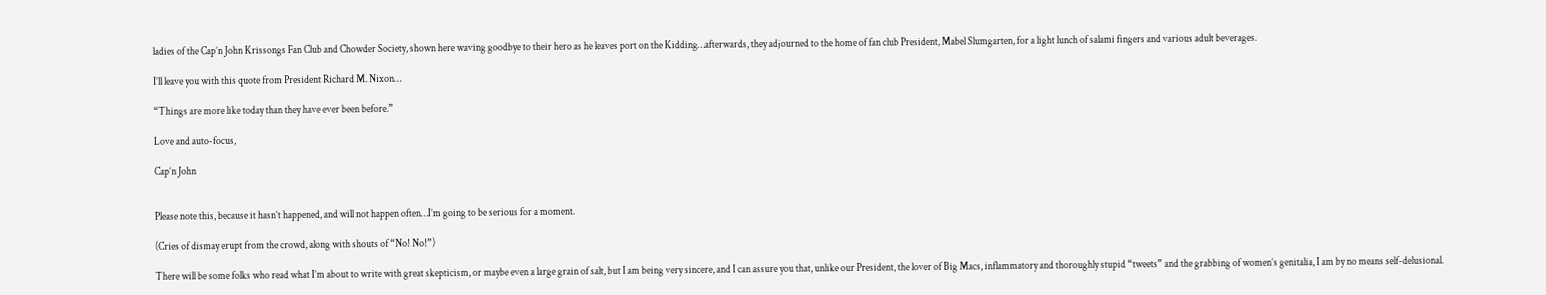ladies of the Cap’n John Krissongs Fan Club and Chowder Society, shown here waving goodbye to their hero as he leaves port on the Kidding…afterwards, they adjourned to the home of fan club President, Mabel Slumgarten, for a light lunch of salami fingers and various adult beverages.

I’ll leave you with this quote from President Richard M. Nixon…

“Things are more like today than they have ever been before.”

Love and auto-focus,

Cap’n John


Please note this, because it hasn’t happened, and will not happen often…I’m going to be serious for a moment.

(Cries of dismay erupt from the crowd, along with shouts of “No! No!”)

There will be some folks who read what I’m about to write with great skepticism, or maybe even a large grain of salt, but I am being very sincere, and I can assure you that, unlike our President, the lover of Big Macs, inflammatory and thoroughly stupid “tweets” and the grabbing of women’s genitalia, I am by no means self-delusional.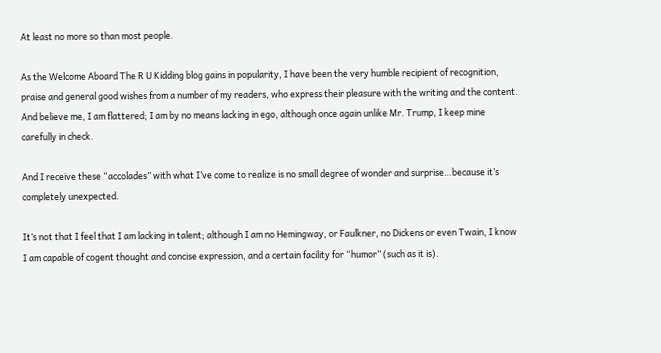At least no more so than most people.

As the Welcome Aboard The R U Kidding blog gains in popularity, I have been the very humble recipient of recognition, praise and general good wishes from a number of my readers, who express their pleasure with the writing and the content. And believe me, I am flattered; I am by no means lacking in ego, although once again unlike Mr. Trump, I keep mine carefully in check.

And I receive these “accolades” with what I’ve come to realize is no small degree of wonder and surprise…because it’s completely unexpected.

It’s not that I feel that I am lacking in talent; although I am no Hemingway, or Faulkner, no Dickens or even Twain, I know I am capable of cogent thought and concise expression, and a certain facility for “humor” (such as it is).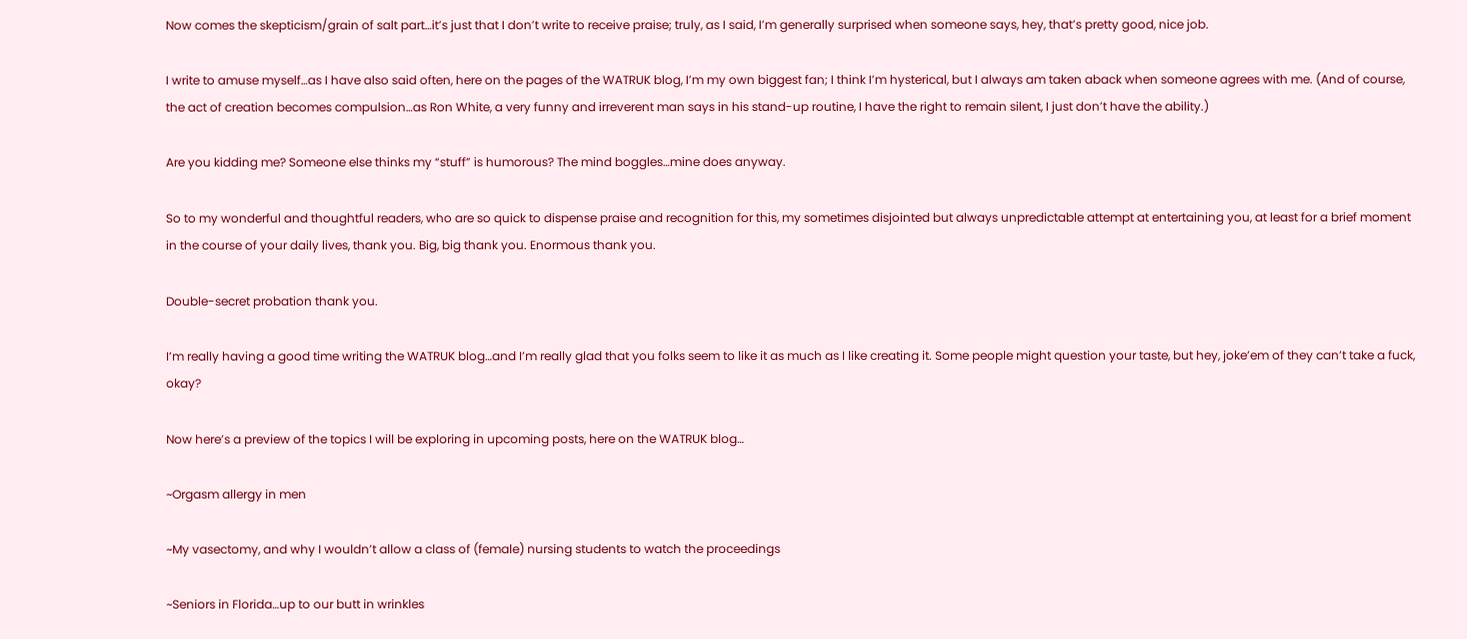Now comes the skepticism/grain of salt part…it’s just that I don’t write to receive praise; truly, as I said, I’m generally surprised when someone says, hey, that’s pretty good, nice job.

I write to amuse myself…as I have also said often, here on the pages of the WATRUK blog, I’m my own biggest fan; I think I’m hysterical, but I always am taken aback when someone agrees with me. (And of course, the act of creation becomes compulsion…as Ron White, a very funny and irreverent man says in his stand-up routine, I have the right to remain silent, I just don’t have the ability.)

Are you kidding me? Someone else thinks my “stuff” is humorous? The mind boggles…mine does anyway.

So to my wonderful and thoughtful readers, who are so quick to dispense praise and recognition for this, my sometimes disjointed but always unpredictable attempt at entertaining you, at least for a brief moment in the course of your daily lives, thank you. Big, big thank you. Enormous thank you.

Double-secret probation thank you.

I’m really having a good time writing the WATRUK blog…and I’m really glad that you folks seem to like it as much as I like creating it. Some people might question your taste, but hey, joke’em of they can’t take a fuck, okay?

Now here’s a preview of the topics I will be exploring in upcoming posts, here on the WATRUK blog…

~Orgasm allergy in men

~My vasectomy, and why I wouldn’t allow a class of (female) nursing students to watch the proceedings

~Seniors in Florida…up to our butt in wrinkles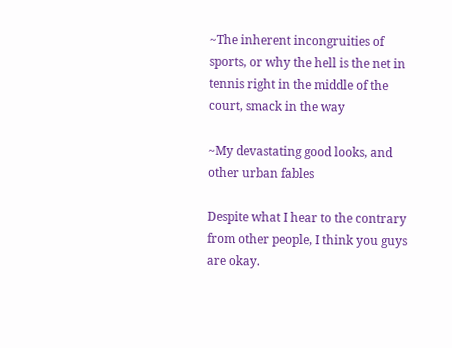~The inherent incongruities of sports, or why the hell is the net in tennis right in the middle of the court, smack in the way

~My devastating good looks, and other urban fables

Despite what I hear to the contrary from other people, I think you guys are okay.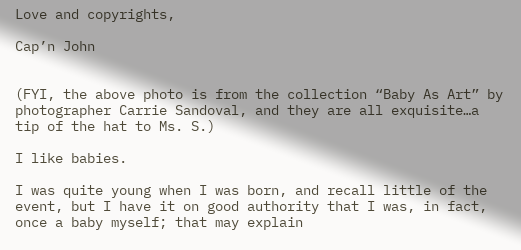Love and copyrights,

Cap’n John


(FYI, the above photo is from the collection “Baby As Art” by photographer Carrie Sandoval, and they are all exquisite…a tip of the hat to Ms. S.)

I like babies.

I was quite young when I was born, and recall little of the event, but I have it on good authority that I was, in fact, once a baby myself; that may explain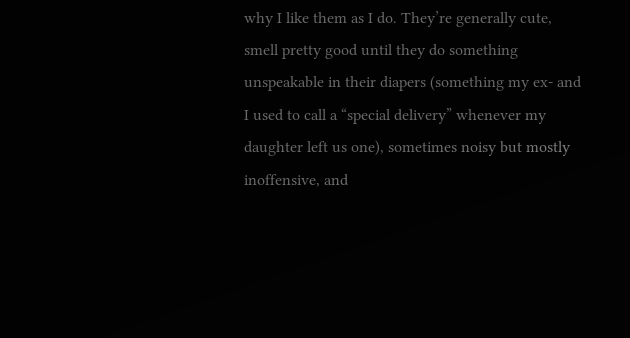why I like them as I do. They’re generally cute, smell pretty good until they do something unspeakable in their diapers (something my ex- and I used to call a “special delivery” whenever my daughter left us one), sometimes noisy but mostly inoffensive, and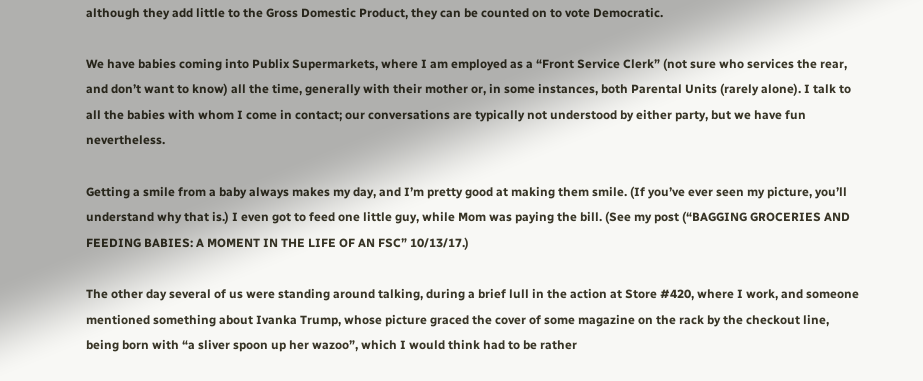although they add little to the Gross Domestic Product, they can be counted on to vote Democratic.

We have babies coming into Publix Supermarkets, where I am employed as a “Front Service Clerk” (not sure who services the rear, and don’t want to know) all the time, generally with their mother or, in some instances, both Parental Units (rarely alone). I talk to all the babies with whom I come in contact; our conversations are typically not understood by either party, but we have fun nevertheless.

Getting a smile from a baby always makes my day, and I’m pretty good at making them smile. (If you’ve ever seen my picture, you’ll understand why that is.) I even got to feed one little guy, while Mom was paying the bill. (See my post (“BAGGING GROCERIES AND FEEDING BABIES: A MOMENT IN THE LIFE OF AN FSC” 10/13/17.)

The other day several of us were standing around talking, during a brief lull in the action at Store #420, where I work, and someone mentioned something about Ivanka Trump, whose picture graced the cover of some magazine on the rack by the checkout line, being born with “a sliver spoon up her wazoo”, which I would think had to be rather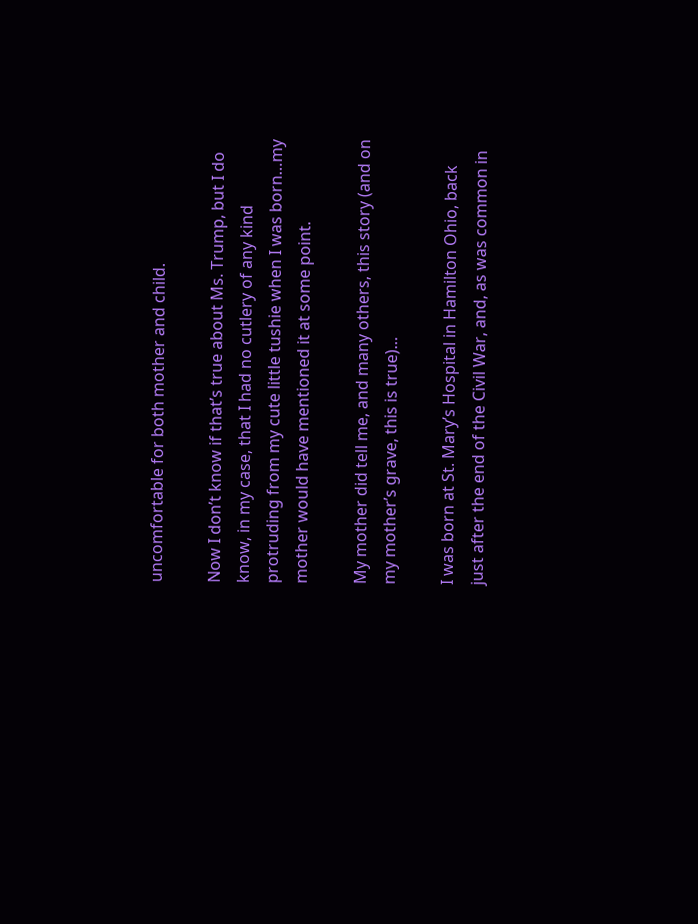uncomfortable for both mother and child.

Now I don’t know if that’s true about Ms. Trump, but I do know, in my case, that I had no cutlery of any kind protruding from my cute little tushie when I was born…my mother would have mentioned it at some point.

My mother did tell me, and many others, this story (and on my mother’s grave, this is true)…

I was born at St. Mary’s Hospital in Hamilton Ohio, back just after the end of the Civil War, and, as was common in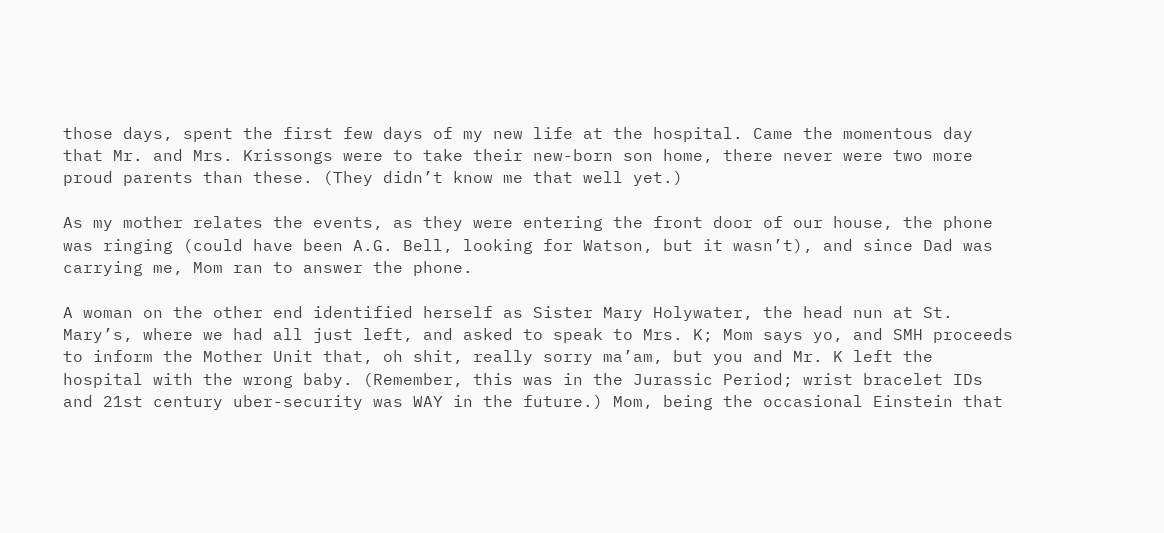those days, spent the first few days of my new life at the hospital. Came the momentous day that Mr. and Mrs. Krissongs were to take their new-born son home, there never were two more proud parents than these. (They didn’t know me that well yet.)

As my mother relates the events, as they were entering the front door of our house, the phone was ringing (could have been A.G. Bell, looking for Watson, but it wasn’t), and since Dad was carrying me, Mom ran to answer the phone.

A woman on the other end identified herself as Sister Mary Holywater, the head nun at St. Mary’s, where we had all just left, and asked to speak to Mrs. K; Mom says yo, and SMH proceeds to inform the Mother Unit that, oh shit, really sorry ma’am, but you and Mr. K left the hospital with the wrong baby. (Remember, this was in the Jurassic Period; wrist bracelet IDs and 21st century uber-security was WAY in the future.) Mom, being the occasional Einstein that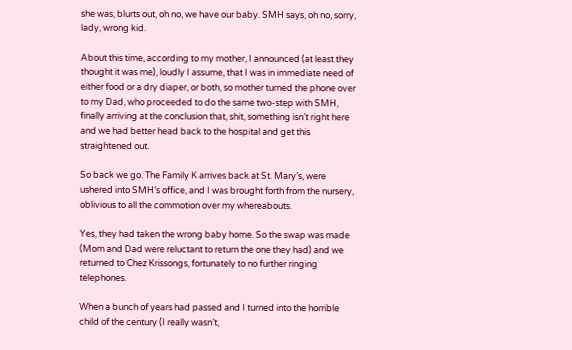she was, blurts out, oh no, we have our baby. SMH says, oh no, sorry, lady, wrong kid.

About this time, according to my mother, I announced (at least they thought it was me), loudly I assume, that I was in immediate need of either food or a dry diaper, or both, so mother turned the phone over to my Dad, who proceeded to do the same two-step with SMH, finally arriving at the conclusion that, shit, something isn’t right here and we had better head back to the hospital and get this straightened out.

So back we go. The Family K arrives back at St. Mary’s, were ushered into SMH’s office, and I was brought forth from the nursery, oblivious to all the commotion over my whereabouts.

Yes, they had taken the wrong baby home. So the swap was made (Mom and Dad were reluctant to return the one they had) and we returned to Chez Krissongs, fortunately to no further ringing telephones.

When a bunch of years had passed and I turned into the horrible child of the century (I really wasn’t,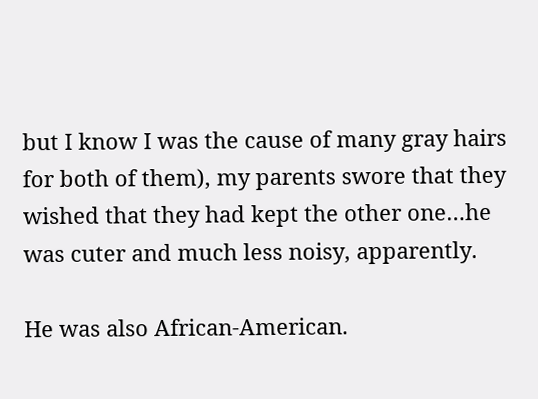but I know I was the cause of many gray hairs for both of them), my parents swore that they wished that they had kept the other one…he was cuter and much less noisy, apparently.

He was also African-American.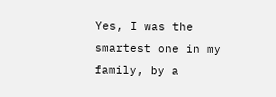Yes, I was the smartest one in my family, by a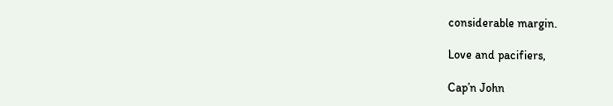considerable margin.

Love and pacifiers,

Cap’n John